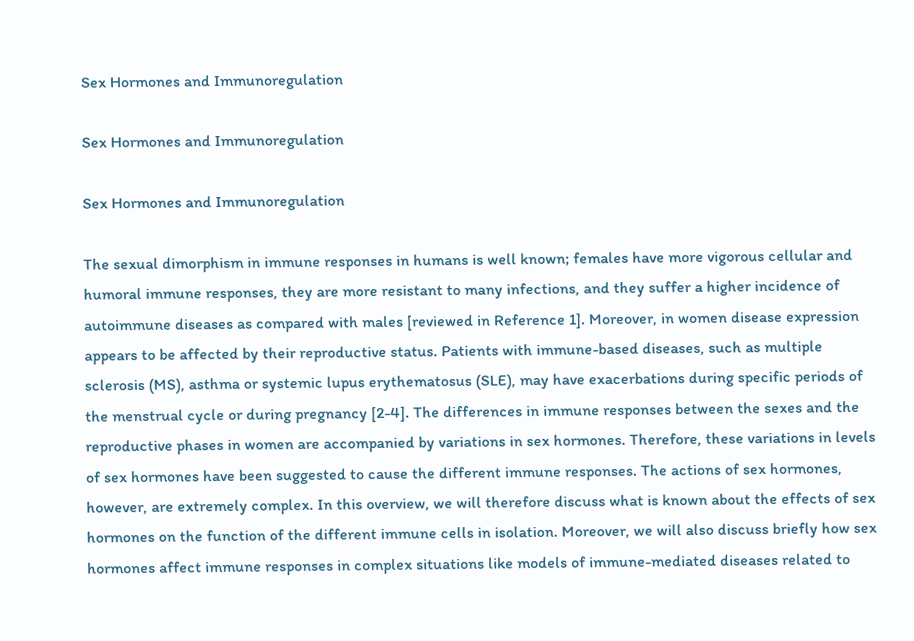Sex Hormones and Immunoregulation

Sex Hormones and Immunoregulation

Sex Hormones and Immunoregulation

The sexual dimorphism in immune responses in humans is well known; females have more vigorous cellular and humoral immune responses, they are more resistant to many infections, and they suffer a higher incidence of autoimmune diseases as compared with males [reviewed in Reference 1]. Moreover, in women disease expression appears to be affected by their reproductive status. Patients with immune-based diseases, such as multiple sclerosis (MS), asthma or systemic lupus erythematosus (SLE), may have exacerbations during specific periods of the menstrual cycle or during pregnancy [2-4]. The differences in immune responses between the sexes and the reproductive phases in women are accompanied by variations in sex hormones. Therefore, these variations in levels of sex hormones have been suggested to cause the different immune responses. The actions of sex hormones, however, are extremely complex. In this overview, we will therefore discuss what is known about the effects of sex hormones on the function of the different immune cells in isolation. Moreover, we will also discuss briefly how sex hormones affect immune responses in complex situations like models of immune-mediated diseases related to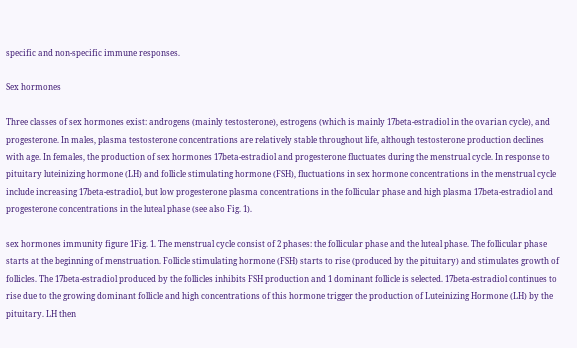specific and non-specific immune responses.

Sex hormones

Three classes of sex hormones exist: androgens (mainly testosterone), estrogens (which is mainly 17beta-estradiol in the ovarian cycle), and progesterone. In males, plasma testosterone concentrations are relatively stable throughout life, although testosterone production declines with age. In females, the production of sex hormones 17beta-estradiol and progesterone fluctuates during the menstrual cycle. In response to pituitary luteinizing hormone (LH) and follicle stimulating hormone (FSH), fluctuations in sex hormone concentrations in the menstrual cycle include increasing 17beta-estradiol, but low progesterone plasma concentrations in the follicular phase and high plasma 17beta-estradiol and progesterone concentrations in the luteal phase (see also Fig. 1).

sex hormones immunity figure 1Fig. 1. The menstrual cycle consist of 2 phases: the follicular phase and the luteal phase. The follicular phase starts at the beginning of menstruation. Follicle stimulating hormone (FSH) starts to rise (produced by the pituitary) and stimulates growth of follicles. The 17beta-estradiol produced by the follicles inhibits FSH production and 1 dominant follicle is selected. 17beta-estradiol continues to rise due to the growing dominant follicle and high concentrations of this hormone trigger the production of Luteinizing Hormone (LH) by the pituitary. LH then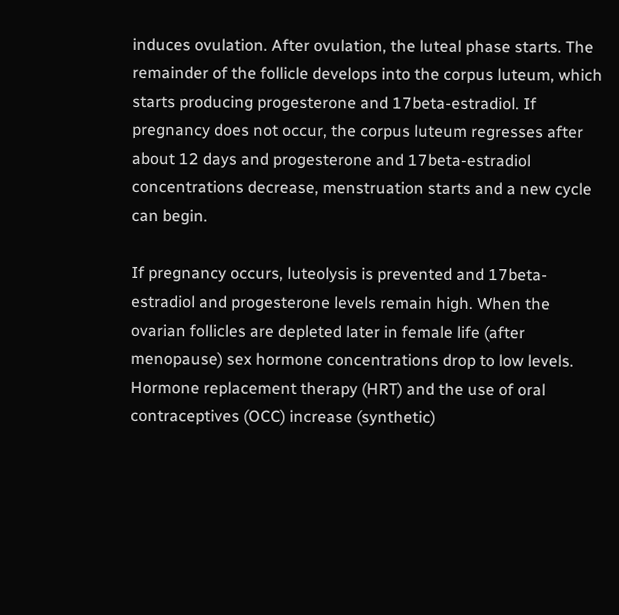induces ovulation. After ovulation, the luteal phase starts. The remainder of the follicle develops into the corpus luteum, which starts producing progesterone and 17beta-estradiol. If pregnancy does not occur, the corpus luteum regresses after about 12 days and progesterone and 17beta-estradiol concentrations decrease, menstruation starts and a new cycle can begin.

If pregnancy occurs, luteolysis is prevented and 17beta-estradiol and progesterone levels remain high. When the ovarian follicles are depleted later in female life (after menopause) sex hormone concentrations drop to low levels. Hormone replacement therapy (HRT) and the use of oral contraceptives (OCC) increase (synthetic)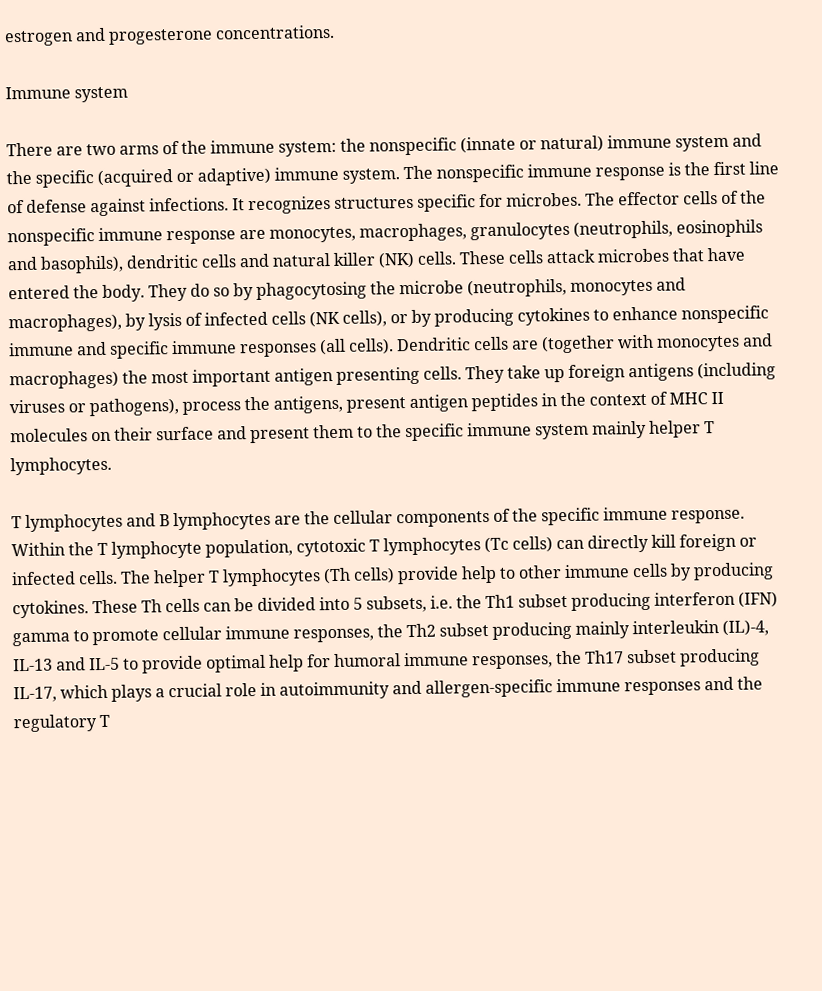estrogen and progesterone concentrations.

Immune system

There are two arms of the immune system: the nonspecific (innate or natural) immune system and the specific (acquired or adaptive) immune system. The nonspecific immune response is the first line of defense against infections. It recognizes structures specific for microbes. The effector cells of the nonspecific immune response are monocytes, macrophages, granulocytes (neutrophils, eosinophils and basophils), dendritic cells and natural killer (NK) cells. These cells attack microbes that have entered the body. They do so by phagocytosing the microbe (neutrophils, monocytes and macrophages), by lysis of infected cells (NK cells), or by producing cytokines to enhance nonspecific immune and specific immune responses (all cells). Dendritic cells are (together with monocytes and macrophages) the most important antigen presenting cells. They take up foreign antigens (including viruses or pathogens), process the antigens, present antigen peptides in the context of MHC II molecules on their surface and present them to the specific immune system mainly helper T lymphocytes.

T lymphocytes and B lymphocytes are the cellular components of the specific immune response. Within the T lymphocyte population, cytotoxic T lymphocytes (Tc cells) can directly kill foreign or infected cells. The helper T lymphocytes (Th cells) provide help to other immune cells by producing cytokines. These Th cells can be divided into 5 subsets, i.e. the Th1 subset producing interferon (IFN) gamma to promote cellular immune responses, the Th2 subset producing mainly interleukin (IL)-4, IL-13 and IL-5 to provide optimal help for humoral immune responses, the Th17 subset producing IL-17, which plays a crucial role in autoimmunity and allergen-specific immune responses and the regulatory T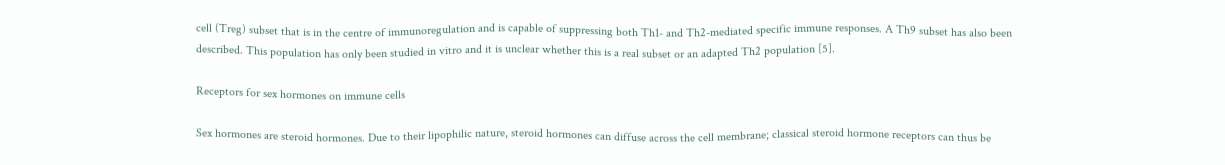cell (Treg) subset that is in the centre of immunoregulation and is capable of suppressing both Th1- and Th2-mediated specific immune responses. A Th9 subset has also been described. This population has only been studied in vitro and it is unclear whether this is a real subset or an adapted Th2 population [5].

Receptors for sex hormones on immune cells

Sex hormones are steroid hormones. Due to their lipophilic nature, steroid hormones can diffuse across the cell membrane; classical steroid hormone receptors can thus be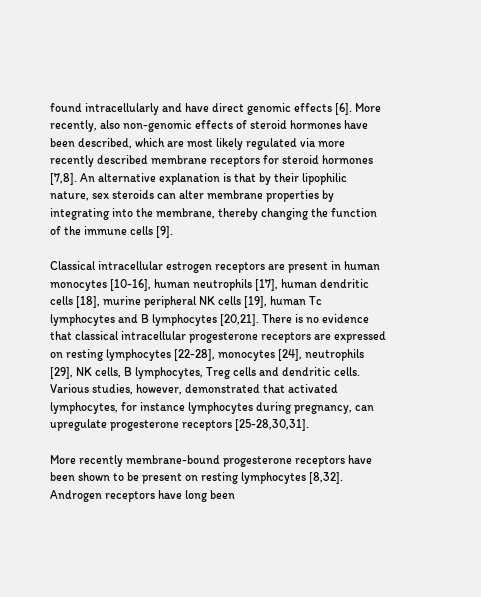found intracellularly and have direct genomic effects [6]. More recently, also non-genomic effects of steroid hormones have been described, which are most likely regulated via more recently described membrane receptors for steroid hormones [7,8]. An alternative explanation is that by their lipophilic nature, sex steroids can alter membrane properties by integrating into the membrane, thereby changing the function of the immune cells [9].

Classical intracellular estrogen receptors are present in human monocytes [10-16], human neutrophils [17], human dendritic cells [18], murine peripheral NK cells [19], human Tc lymphocytes and B lymphocytes [20,21]. There is no evidence that classical intracellular progesterone receptors are expressed on resting lymphocytes [22-28], monocytes [24], neutrophils [29], NK cells, B lymphocytes, Treg cells and dendritic cells. Various studies, however, demonstrated that activated lymphocytes, for instance lymphocytes during pregnancy, can upregulate progesterone receptors [25-28,30,31].

More recently membrane-bound progesterone receptors have been shown to be present on resting lymphocytes [8,32]. Androgen receptors have long been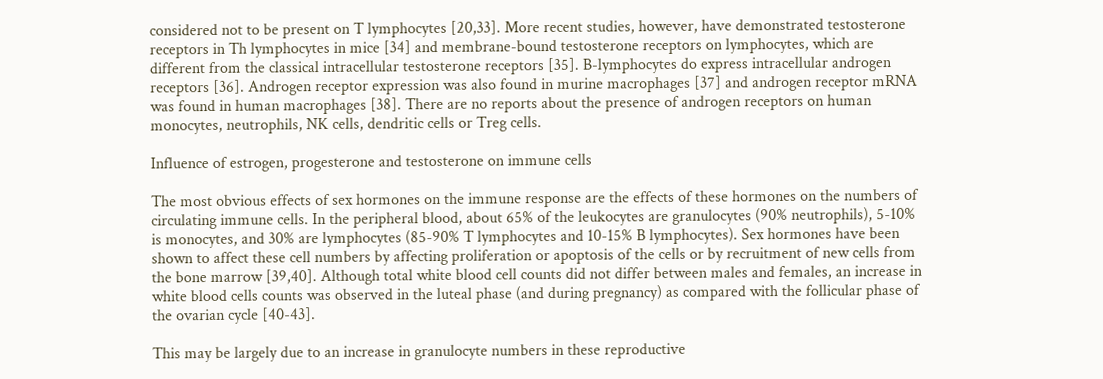considered not to be present on T lymphocytes [20,33]. More recent studies, however, have demonstrated testosterone receptors in Th lymphocytes in mice [34] and membrane-bound testosterone receptors on lymphocytes, which are different from the classical intracellular testosterone receptors [35]. B-lymphocytes do express intracellular androgen receptors [36]. Androgen receptor expression was also found in murine macrophages [37] and androgen receptor mRNA was found in human macrophages [38]. There are no reports about the presence of androgen receptors on human monocytes, neutrophils, NK cells, dendritic cells or Treg cells.

Influence of estrogen, progesterone and testosterone on immune cells

The most obvious effects of sex hormones on the immune response are the effects of these hormones on the numbers of circulating immune cells. In the peripheral blood, about 65% of the leukocytes are granulocytes (90% neutrophils), 5-10% is monocytes, and 30% are lymphocytes (85-90% T lymphocytes and 10-15% B lymphocytes). Sex hormones have been shown to affect these cell numbers by affecting proliferation or apoptosis of the cells or by recruitment of new cells from the bone marrow [39,40]. Although total white blood cell counts did not differ between males and females, an increase in white blood cells counts was observed in the luteal phase (and during pregnancy) as compared with the follicular phase of the ovarian cycle [40-43].

This may be largely due to an increase in granulocyte numbers in these reproductive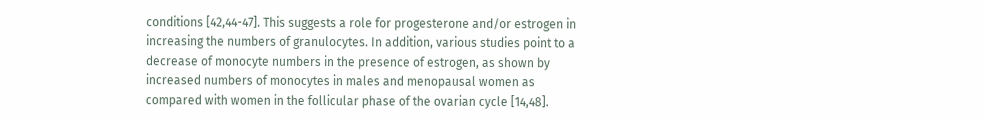conditions [42,44-47]. This suggests a role for progesterone and/or estrogen in increasing the numbers of granulocytes. In addition, various studies point to a decrease of monocyte numbers in the presence of estrogen, as shown by increased numbers of monocytes in males and menopausal women as compared with women in the follicular phase of the ovarian cycle [14,48].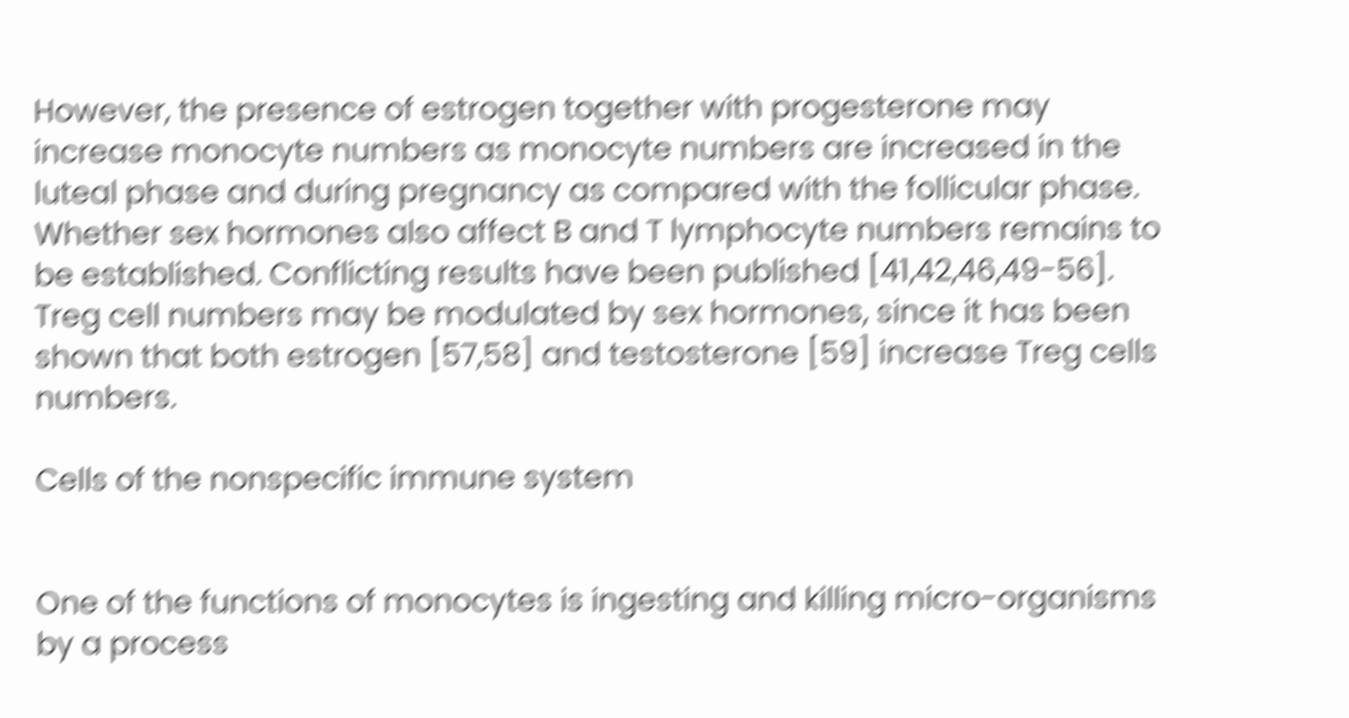However, the presence of estrogen together with progesterone may increase monocyte numbers as monocyte numbers are increased in the luteal phase and during pregnancy as compared with the follicular phase. Whether sex hormones also affect B and T lymphocyte numbers remains to be established. Conflicting results have been published [41,42,46,49-56]. Treg cell numbers may be modulated by sex hormones, since it has been shown that both estrogen [57,58] and testosterone [59] increase Treg cells numbers.

Cells of the nonspecific immune system


One of the functions of monocytes is ingesting and killing micro-organisms by a process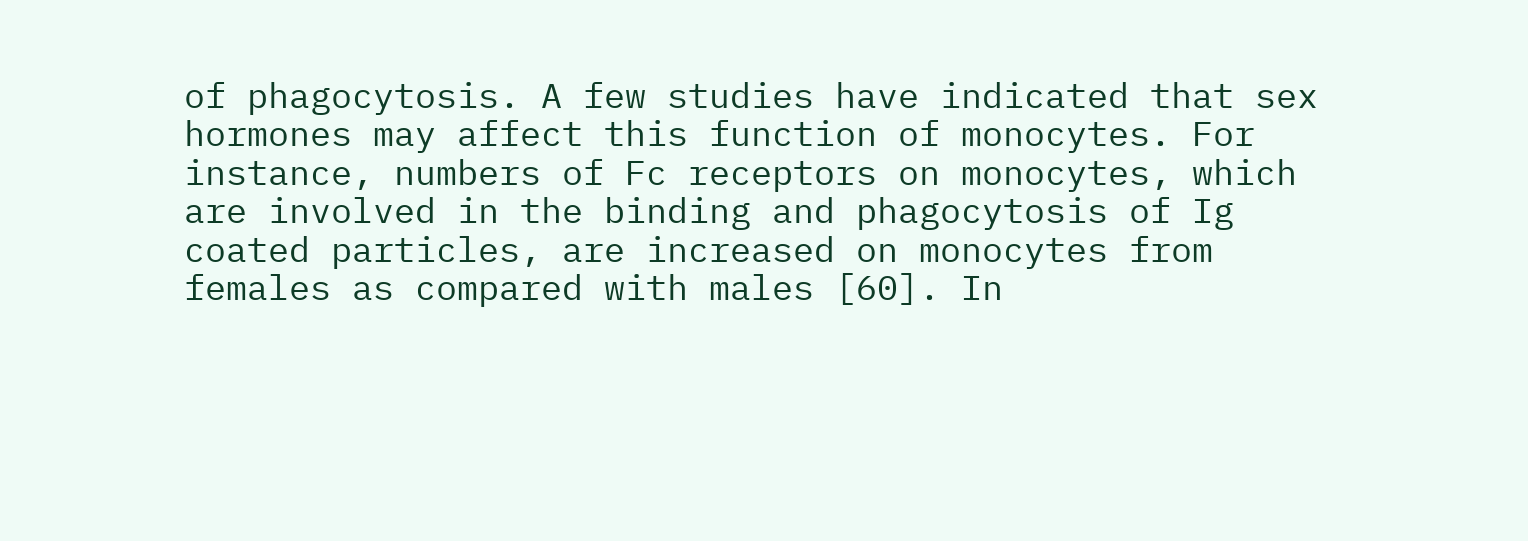of phagocytosis. A few studies have indicated that sex hormones may affect this function of monocytes. For instance, numbers of Fc receptors on monocytes, which are involved in the binding and phagocytosis of Ig coated particles, are increased on monocytes from females as compared with males [60]. In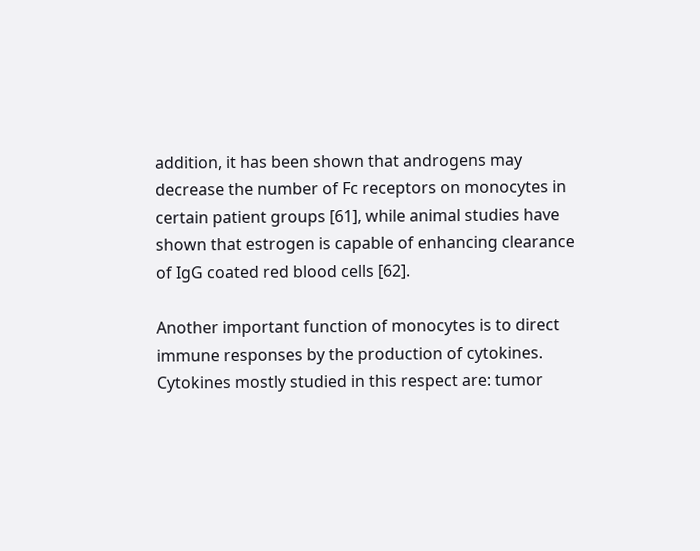addition, it has been shown that androgens may decrease the number of Fc receptors on monocytes in certain patient groups [61], while animal studies have shown that estrogen is capable of enhancing clearance of IgG coated red blood cells [62].

Another important function of monocytes is to direct immune responses by the production of cytokines. Cytokines mostly studied in this respect are: tumor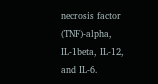necrosis factor (TNF)-alpha, IL-1beta, IL-12, and IL-6.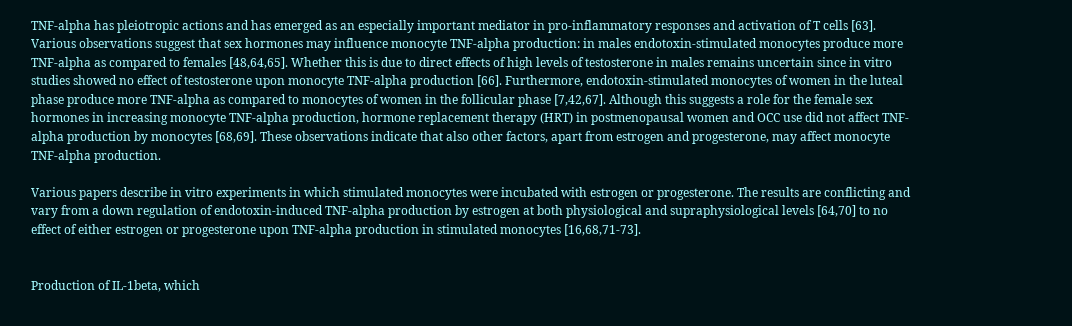TNF-alpha has pleiotropic actions and has emerged as an especially important mediator in pro-inflammatory responses and activation of T cells [63]. Various observations suggest that sex hormones may influence monocyte TNF-alpha production: in males endotoxin-stimulated monocytes produce more TNF-alpha as compared to females [48,64,65]. Whether this is due to direct effects of high levels of testosterone in males remains uncertain since in vitro studies showed no effect of testosterone upon monocyte TNF-alpha production [66]. Furthermore, endotoxin-stimulated monocytes of women in the luteal phase produce more TNF-alpha as compared to monocytes of women in the follicular phase [7,42,67]. Although this suggests a role for the female sex hormones in increasing monocyte TNF-alpha production, hormone replacement therapy (HRT) in postmenopausal women and OCC use did not affect TNF-alpha production by monocytes [68,69]. These observations indicate that also other factors, apart from estrogen and progesterone, may affect monocyte TNF-alpha production.

Various papers describe in vitro experiments in which stimulated monocytes were incubated with estrogen or progesterone. The results are conflicting and vary from a down regulation of endotoxin-induced TNF-alpha production by estrogen at both physiological and supraphysiological levels [64,70] to no effect of either estrogen or progesterone upon TNF-alpha production in stimulated monocytes [16,68,71-73].


Production of IL-1beta, which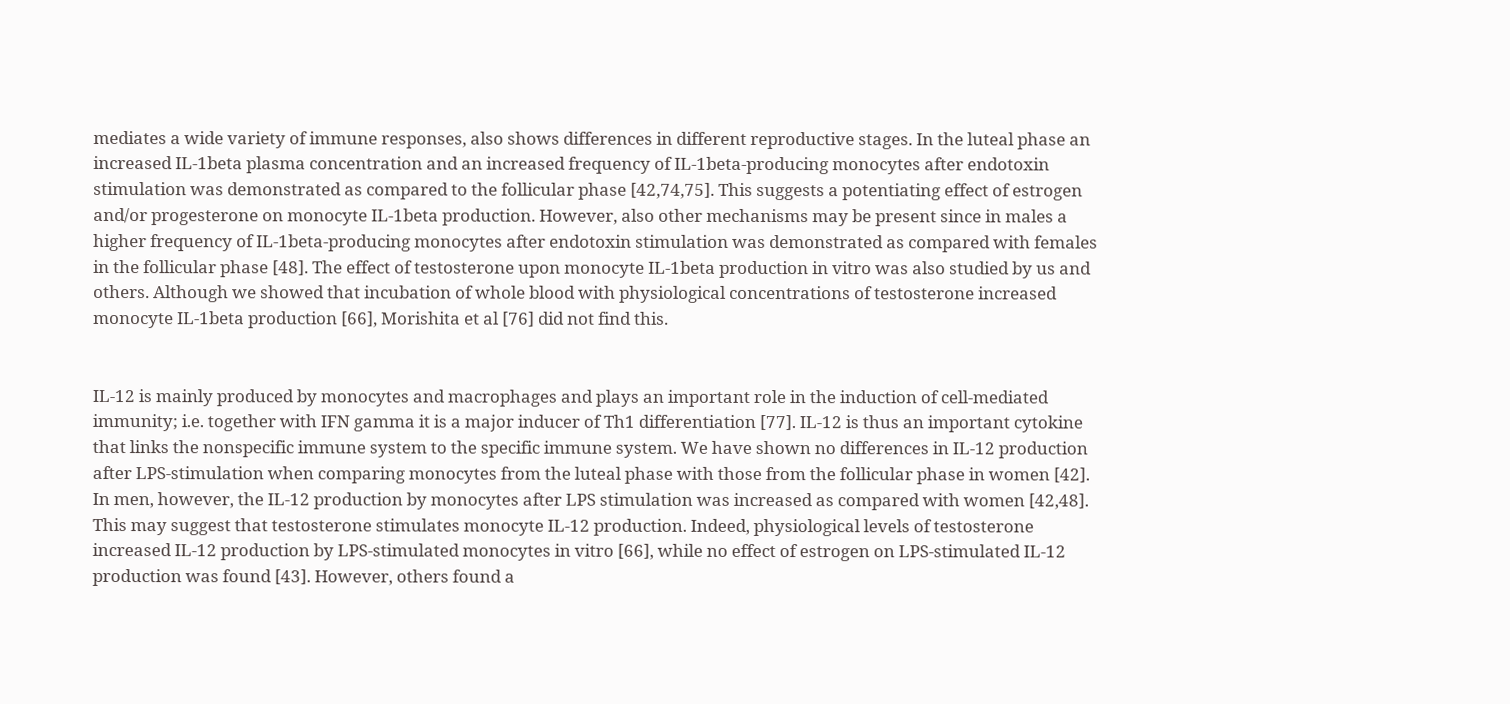mediates a wide variety of immune responses, also shows differences in different reproductive stages. In the luteal phase an increased IL-1beta plasma concentration and an increased frequency of IL-1beta-producing monocytes after endotoxin stimulation was demonstrated as compared to the follicular phase [42,74,75]. This suggests a potentiating effect of estrogen and/or progesterone on monocyte IL-1beta production. However, also other mechanisms may be present since in males a higher frequency of IL-1beta-producing monocytes after endotoxin stimulation was demonstrated as compared with females in the follicular phase [48]. The effect of testosterone upon monocyte IL-1beta production in vitro was also studied by us and others. Although we showed that incubation of whole blood with physiological concentrations of testosterone increased monocyte IL-1beta production [66], Morishita et al [76] did not find this.


IL-12 is mainly produced by monocytes and macrophages and plays an important role in the induction of cell-mediated immunity; i.e. together with IFN gamma it is a major inducer of Th1 differentiation [77]. IL-12 is thus an important cytokine that links the nonspecific immune system to the specific immune system. We have shown no differences in IL-12 production after LPS-stimulation when comparing monocytes from the luteal phase with those from the follicular phase in women [42]. In men, however, the IL-12 production by monocytes after LPS stimulation was increased as compared with women [42,48]. This may suggest that testosterone stimulates monocyte IL-12 production. Indeed, physiological levels of testosterone increased IL-12 production by LPS-stimulated monocytes in vitro [66], while no effect of estrogen on LPS-stimulated IL-12 production was found [43]. However, others found a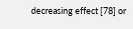decreasing effect [78] or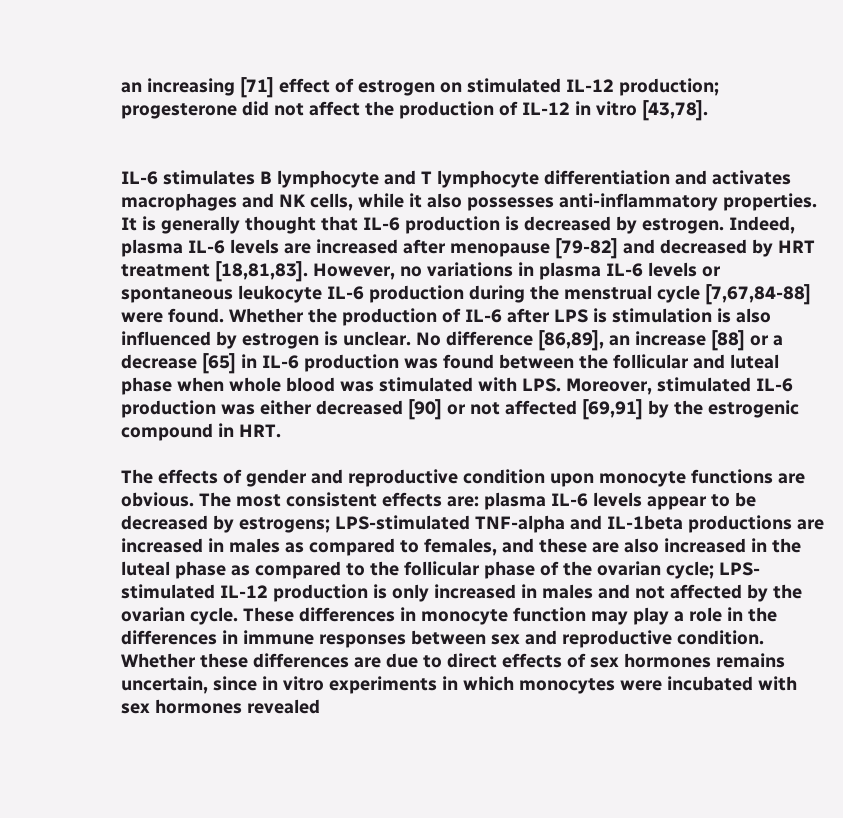an increasing [71] effect of estrogen on stimulated IL-12 production; progesterone did not affect the production of IL-12 in vitro [43,78].


IL-6 stimulates B lymphocyte and T lymphocyte differentiation and activates macrophages and NK cells, while it also possesses anti-inflammatory properties. It is generally thought that IL-6 production is decreased by estrogen. Indeed, plasma IL-6 levels are increased after menopause [79-82] and decreased by HRT treatment [18,81,83]. However, no variations in plasma IL-6 levels or spontaneous leukocyte IL-6 production during the menstrual cycle [7,67,84-88] were found. Whether the production of IL-6 after LPS is stimulation is also influenced by estrogen is unclear. No difference [86,89], an increase [88] or a decrease [65] in IL-6 production was found between the follicular and luteal phase when whole blood was stimulated with LPS. Moreover, stimulated IL-6 production was either decreased [90] or not affected [69,91] by the estrogenic compound in HRT.

The effects of gender and reproductive condition upon monocyte functions are obvious. The most consistent effects are: plasma IL-6 levels appear to be decreased by estrogens; LPS-stimulated TNF-alpha and IL-1beta productions are increased in males as compared to females, and these are also increased in the luteal phase as compared to the follicular phase of the ovarian cycle; LPS-stimulated IL-12 production is only increased in males and not affected by the ovarian cycle. These differences in monocyte function may play a role in the differences in immune responses between sex and reproductive condition. Whether these differences are due to direct effects of sex hormones remains uncertain, since in vitro experiments in which monocytes were incubated with sex hormones revealed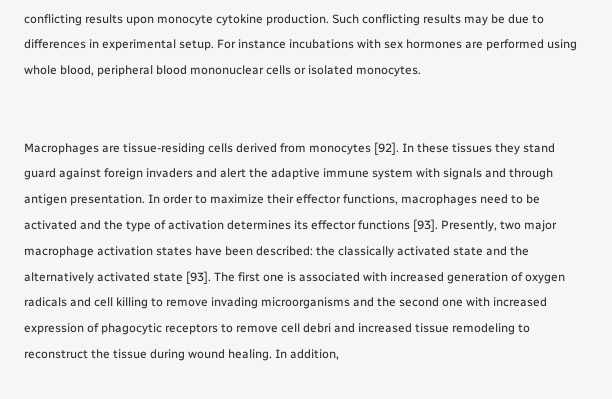conflicting results upon monocyte cytokine production. Such conflicting results may be due to differences in experimental setup. For instance incubations with sex hormones are performed using whole blood, peripheral blood mononuclear cells or isolated monocytes.


Macrophages are tissue-residing cells derived from monocytes [92]. In these tissues they stand guard against foreign invaders and alert the adaptive immune system with signals and through antigen presentation. In order to maximize their effector functions, macrophages need to be activated and the type of activation determines its effector functions [93]. Presently, two major macrophage activation states have been described: the classically activated state and the alternatively activated state [93]. The first one is associated with increased generation of oxygen radicals and cell killing to remove invading microorganisms and the second one with increased expression of phagocytic receptors to remove cell debri and increased tissue remodeling to reconstruct the tissue during wound healing. In addition,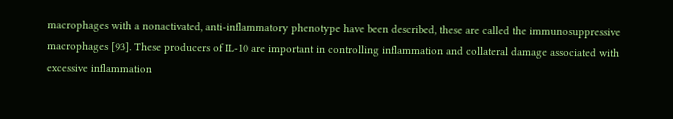macrophages with a nonactivated, anti-inflammatory phenotype have been described, these are called the immunosuppressive macrophages [93]. These producers of IL-10 are important in controlling inflammation and collateral damage associated with excessive inflammation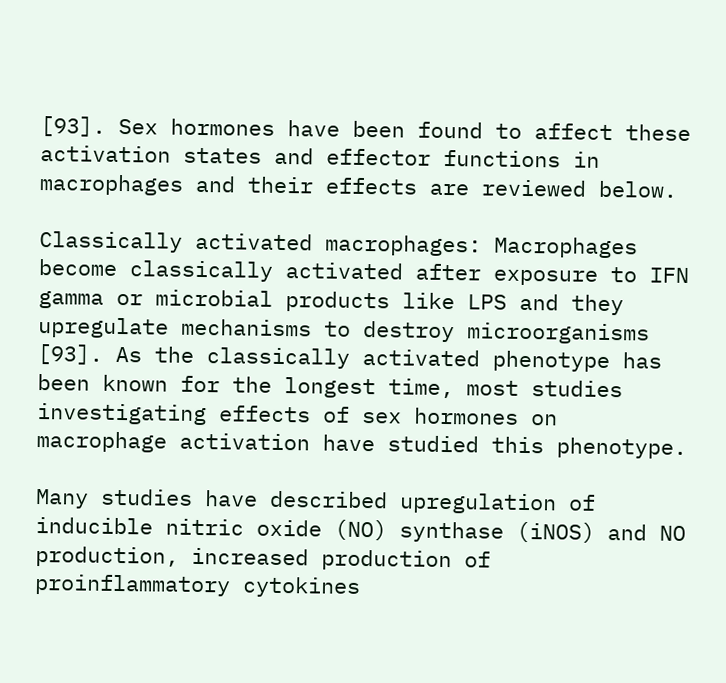[93]. Sex hormones have been found to affect these activation states and effector functions in macrophages and their effects are reviewed below.

Classically activated macrophages: Macrophages become classically activated after exposure to IFN gamma or microbial products like LPS and they upregulate mechanisms to destroy microorganisms [93]. As the classically activated phenotype has been known for the longest time, most studies investigating effects of sex hormones on macrophage activation have studied this phenotype.

Many studies have described upregulation of inducible nitric oxide (NO) synthase (iNOS) and NO production, increased production of proinflammatory cytokines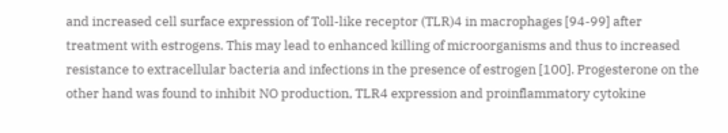and increased cell surface expression of Toll-like receptor (TLR)4 in macrophages [94-99] after treatment with estrogens. This may lead to enhanced killing of microorganisms and thus to increased resistance to extracellular bacteria and infections in the presence of estrogen [100]. Progesterone on the other hand was found to inhibit NO production, TLR4 expression and proinflammatory cytokine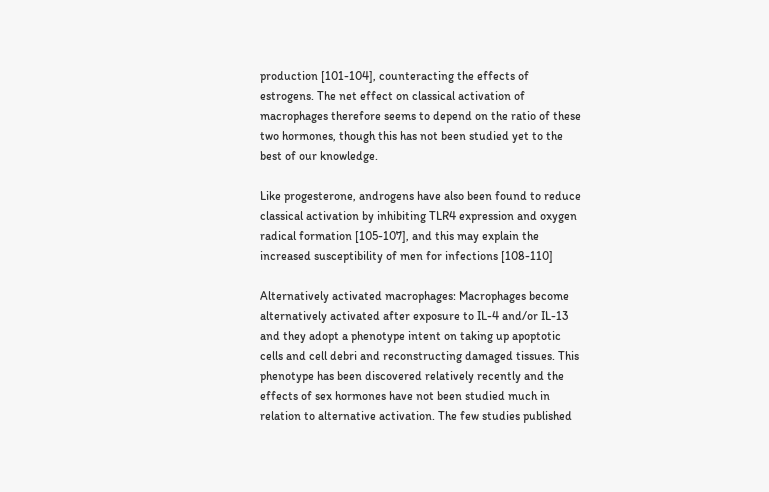production [101-104], counteracting the effects of estrogens. The net effect on classical activation of macrophages therefore seems to depend on the ratio of these two hormones, though this has not been studied yet to the best of our knowledge.

Like progesterone, androgens have also been found to reduce classical activation by inhibiting TLR4 expression and oxygen radical formation [105-107], and this may explain the increased susceptibility of men for infections [108-110]

Alternatively activated macrophages: Macrophages become alternatively activated after exposure to IL-4 and/or IL-13 and they adopt a phenotype intent on taking up apoptotic cells and cell debri and reconstructing damaged tissues. This phenotype has been discovered relatively recently and the effects of sex hormones have not been studied much in relation to alternative activation. The few studies published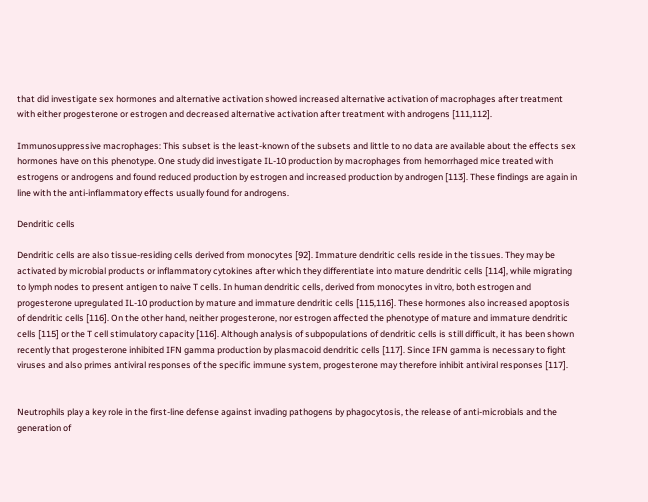that did investigate sex hormones and alternative activation showed increased alternative activation of macrophages after treatment with either progesterone or estrogen and decreased alternative activation after treatment with androgens [111,112].

Immunosuppressive macrophages: This subset is the least-known of the subsets and little to no data are available about the effects sex hormones have on this phenotype. One study did investigate IL-10 production by macrophages from hemorrhaged mice treated with estrogens or androgens and found reduced production by estrogen and increased production by androgen [113]. These findings are again in line with the anti-inflammatory effects usually found for androgens.

Dendritic cells

Dendritic cells are also tissue-residing cells derived from monocytes [92]. Immature dendritic cells reside in the tissues. They may be activated by microbial products or inflammatory cytokines after which they differentiate into mature dendritic cells [114], while migrating to lymph nodes to present antigen to naive T cells. In human dendritic cells, derived from monocytes in vitro, both estrogen and progesterone upregulated IL-10 production by mature and immature dendritic cells [115,116]. These hormones also increased apoptosis of dendritic cells [116]. On the other hand, neither progesterone, nor estrogen affected the phenotype of mature and immature dendritic cells [115] or the T cell stimulatory capacity [116]. Although analysis of subpopulations of dendritic cells is still difficult, it has been shown recently that progesterone inhibited IFN gamma production by plasmacoid dendritic cells [117]. Since IFN gamma is necessary to fight viruses and also primes antiviral responses of the specific immune system, progesterone may therefore inhibit antiviral responses [117].


Neutrophils play a key role in the first-line defense against invading pathogens by phagocytosis, the release of anti-microbials and the generation of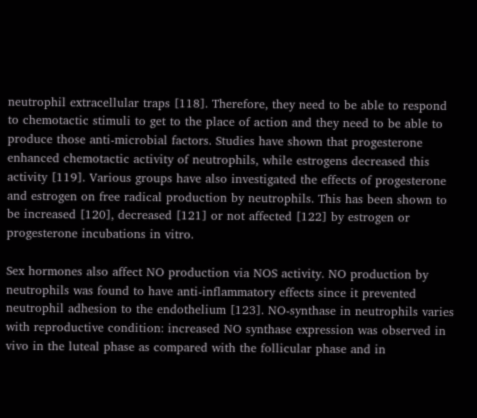neutrophil extracellular traps [118]. Therefore, they need to be able to respond to chemotactic stimuli to get to the place of action and they need to be able to produce those anti-microbial factors. Studies have shown that progesterone enhanced chemotactic activity of neutrophils, while estrogens decreased this activity [119]. Various groups have also investigated the effects of progesterone and estrogen on free radical production by neutrophils. This has been shown to be increased [120], decreased [121] or not affected [122] by estrogen or progesterone incubations in vitro.

Sex hormones also affect NO production via NOS activity. NO production by neutrophils was found to have anti-inflammatory effects since it prevented neutrophil adhesion to the endothelium [123]. NO-synthase in neutrophils varies with reproductive condition: increased NO synthase expression was observed in vivo in the luteal phase as compared with the follicular phase and in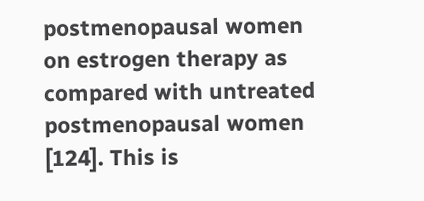postmenopausal women on estrogen therapy as compared with untreated postmenopausal women [124]. This is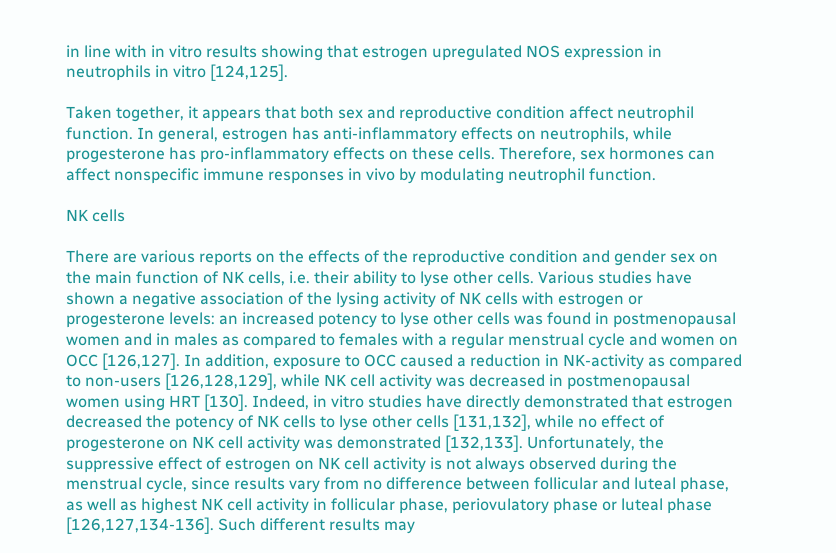in line with in vitro results showing that estrogen upregulated NOS expression in neutrophils in vitro [124,125].

Taken together, it appears that both sex and reproductive condition affect neutrophil function. In general, estrogen has anti-inflammatory effects on neutrophils, while progesterone has pro-inflammatory effects on these cells. Therefore, sex hormones can affect nonspecific immune responses in vivo by modulating neutrophil function.

NK cells

There are various reports on the effects of the reproductive condition and gender sex on the main function of NK cells, i.e. their ability to lyse other cells. Various studies have shown a negative association of the lysing activity of NK cells with estrogen or progesterone levels: an increased potency to lyse other cells was found in postmenopausal women and in males as compared to females with a regular menstrual cycle and women on OCC [126,127]. In addition, exposure to OCC caused a reduction in NK-activity as compared to non-users [126,128,129], while NK cell activity was decreased in postmenopausal women using HRT [130]. Indeed, in vitro studies have directly demonstrated that estrogen decreased the potency of NK cells to lyse other cells [131,132], while no effect of progesterone on NK cell activity was demonstrated [132,133]. Unfortunately, the suppressive effect of estrogen on NK cell activity is not always observed during the menstrual cycle, since results vary from no difference between follicular and luteal phase, as well as highest NK cell activity in follicular phase, periovulatory phase or luteal phase [126,127,134-136]. Such different results may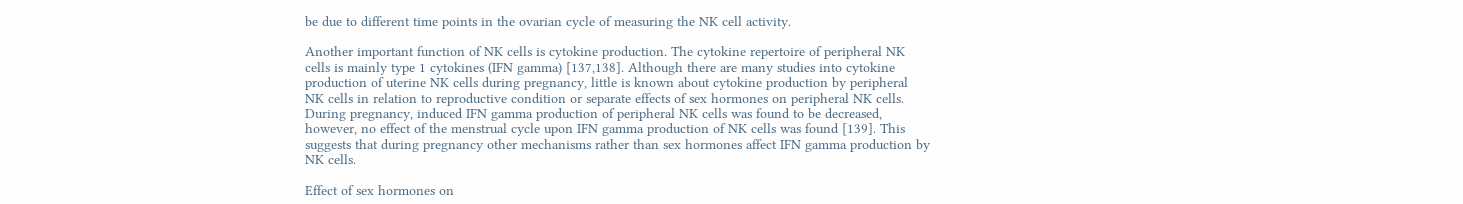be due to different time points in the ovarian cycle of measuring the NK cell activity.

Another important function of NK cells is cytokine production. The cytokine repertoire of peripheral NK cells is mainly type 1 cytokines (IFN gamma) [137,138]. Although there are many studies into cytokine production of uterine NK cells during pregnancy, little is known about cytokine production by peripheral NK cells in relation to reproductive condition or separate effects of sex hormones on peripheral NK cells. During pregnancy, induced IFN gamma production of peripheral NK cells was found to be decreased, however, no effect of the menstrual cycle upon IFN gamma production of NK cells was found [139]. This suggests that during pregnancy other mechanisms rather than sex hormones affect IFN gamma production by NK cells.

Effect of sex hormones on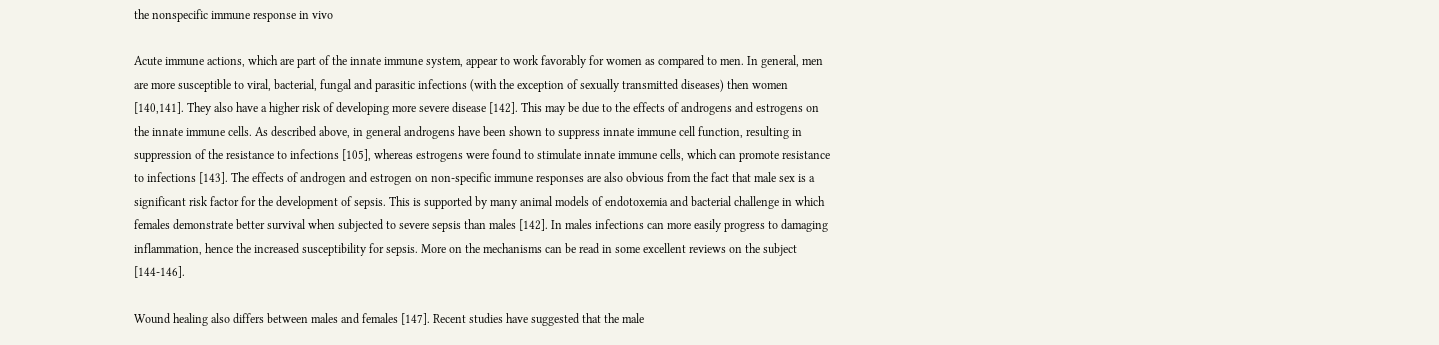the nonspecific immune response in vivo

Acute immune actions, which are part of the innate immune system, appear to work favorably for women as compared to men. In general, men are more susceptible to viral, bacterial, fungal and parasitic infections (with the exception of sexually transmitted diseases) then women [140,141]. They also have a higher risk of developing more severe disease [142]. This may be due to the effects of androgens and estrogens on the innate immune cells. As described above, in general androgens have been shown to suppress innate immune cell function, resulting in suppression of the resistance to infections [105], whereas estrogens were found to stimulate innate immune cells, which can promote resistance to infections [143]. The effects of androgen and estrogen on non-specific immune responses are also obvious from the fact that male sex is a significant risk factor for the development of sepsis. This is supported by many animal models of endotoxemia and bacterial challenge in which females demonstrate better survival when subjected to severe sepsis than males [142]. In males infections can more easily progress to damaging inflammation, hence the increased susceptibility for sepsis. More on the mechanisms can be read in some excellent reviews on the subject [144-146].

Wound healing also differs between males and females [147]. Recent studies have suggested that the male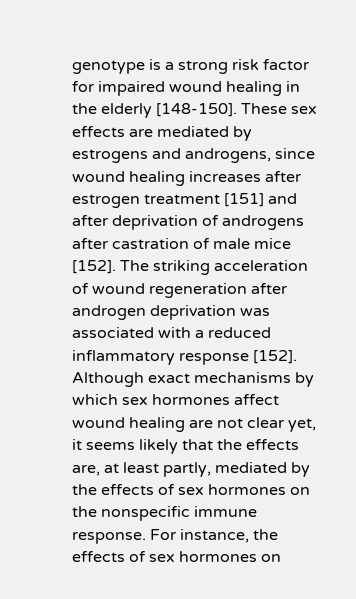genotype is a strong risk factor for impaired wound healing in the elderly [148-150]. These sex effects are mediated by estrogens and androgens, since wound healing increases after estrogen treatment [151] and after deprivation of androgens after castration of male mice [152]. The striking acceleration of wound regeneration after androgen deprivation was associated with a reduced inflammatory response [152]. Although exact mechanisms by which sex hormones affect wound healing are not clear yet, it seems likely that the effects are, at least partly, mediated by the effects of sex hormones on the nonspecific immune response. For instance, the effects of sex hormones on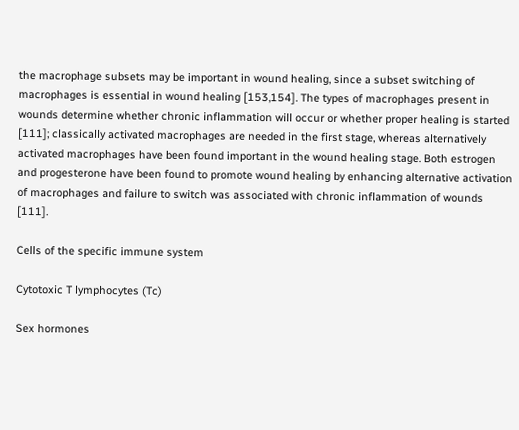the macrophage subsets may be important in wound healing, since a subset switching of macrophages is essential in wound healing [153,154]. The types of macrophages present in wounds determine whether chronic inflammation will occur or whether proper healing is started [111]; classically activated macrophages are needed in the first stage, whereas alternatively activated macrophages have been found important in the wound healing stage. Both estrogen and progesterone have been found to promote wound healing by enhancing alternative activation of macrophages and failure to switch was associated with chronic inflammation of wounds [111].

Cells of the specific immune system

Cytotoxic T lymphocytes (Tc)

Sex hormones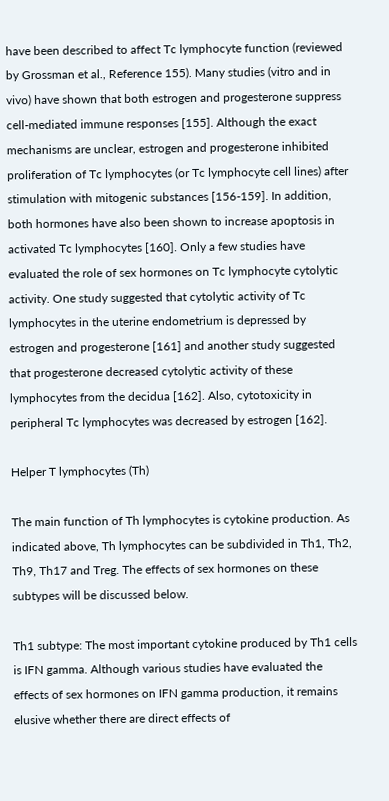have been described to affect Tc lymphocyte function (reviewed by Grossman et al., Reference 155). Many studies (vitro and in vivo) have shown that both estrogen and progesterone suppress cell-mediated immune responses [155]. Although the exact mechanisms are unclear, estrogen and progesterone inhibited proliferation of Tc lymphocytes (or Tc lymphocyte cell lines) after stimulation with mitogenic substances [156-159]. In addition, both hormones have also been shown to increase apoptosis in activated Tc lymphocytes [160]. Only a few studies have evaluated the role of sex hormones on Tc lymphocyte cytolytic activity. One study suggested that cytolytic activity of Tc lymphocytes in the uterine endometrium is depressed by estrogen and progesterone [161] and another study suggested that progesterone decreased cytolytic activity of these lymphocytes from the decidua [162]. Also, cytotoxicity in peripheral Tc lymphocytes was decreased by estrogen [162].

Helper T lymphocytes (Th)

The main function of Th lymphocytes is cytokine production. As indicated above, Th lymphocytes can be subdivided in Th1, Th2, Th9, Th17 and Treg. The effects of sex hormones on these subtypes will be discussed below.

Th1 subtype: The most important cytokine produced by Th1 cells is IFN gamma. Although various studies have evaluated the effects of sex hormones on IFN gamma production, it remains elusive whether there are direct effects of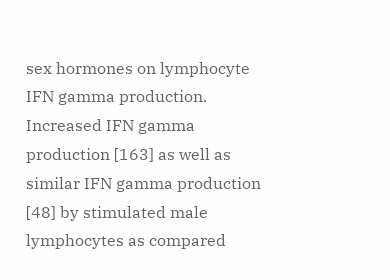sex hormones on lymphocyte IFN gamma production. Increased IFN gamma production [163] as well as similar IFN gamma production [48] by stimulated male lymphocytes as compared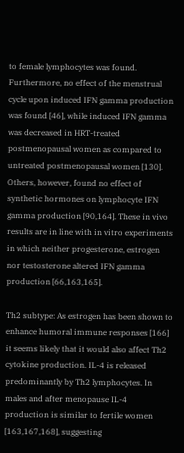to female lymphocytes was found. Furthermore, no effect of the menstrual cycle upon induced IFN gamma production was found [46], while induced IFN gamma was decreased in HRT-treated postmenopausal women as compared to untreated postmenopausal women [130]. Others, however, found no effect of synthetic hormones on lymphocyte IFN gamma production [90,164]. These in vivo results are in line with in vitro experiments in which neither progesterone, estrogen nor testosterone altered IFN gamma  production [66,163,165].

Th2 subtype: As estrogen has been shown to enhance humoral immune responses [166] it seems likely that it would also affect Th2 cytokine production. IL-4 is released predominantly by Th2 lymphocytes. In males and after menopause IL-4 production is similar to fertile women [163,167,168], suggesting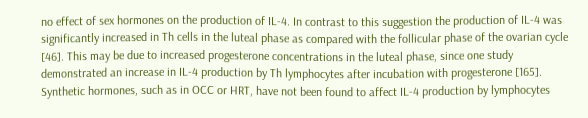no effect of sex hormones on the production of IL-4. In contrast to this suggestion the production of IL-4 was significantly increased in Th cells in the luteal phase as compared with the follicular phase of the ovarian cycle [46]. This may be due to increased progesterone concentrations in the luteal phase, since one study demonstrated an increase in IL-4 production by Th lymphocytes after incubation with progesterone [165]. Synthetic hormones, such as in OCC or HRT, have not been found to affect IL-4 production by lymphocytes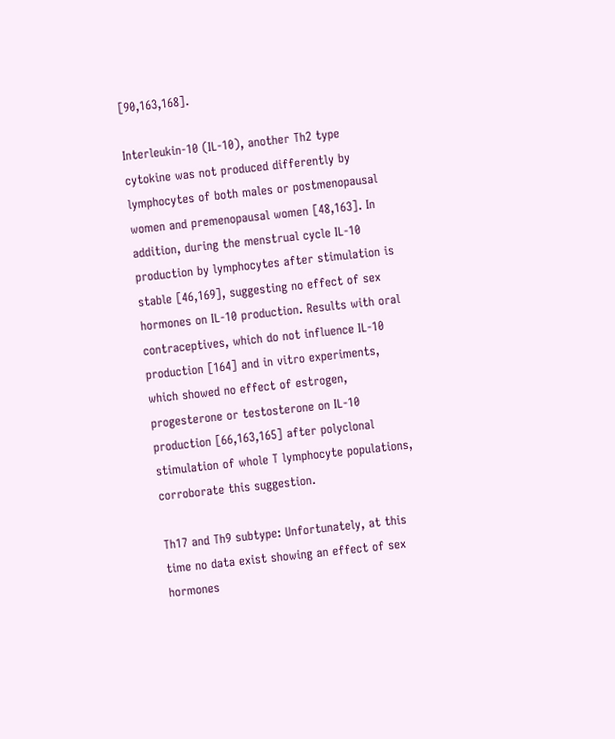[90,163,168].

Interleukin-10 (IL-10), another Th2 type cytokine was not produced differently by lymphocytes of both males or postmenopausal women and premenopausal women [48,163]. In addition, during the menstrual cycle IL-10 production by lymphocytes after stimulation is stable [46,169], suggesting no effect of sex hormones on IL-10 production. Results with oral contraceptives, which do not influence IL-10 production [164] and in vitro experiments, which showed no effect of estrogen, progesterone or testosterone on IL-10 production [66,163,165] after polyclonal stimulation of whole T lymphocyte populations, corroborate this suggestion.

Th17 and Th9 subtype: Unfortunately, at this time no data exist showing an effect of sex hormones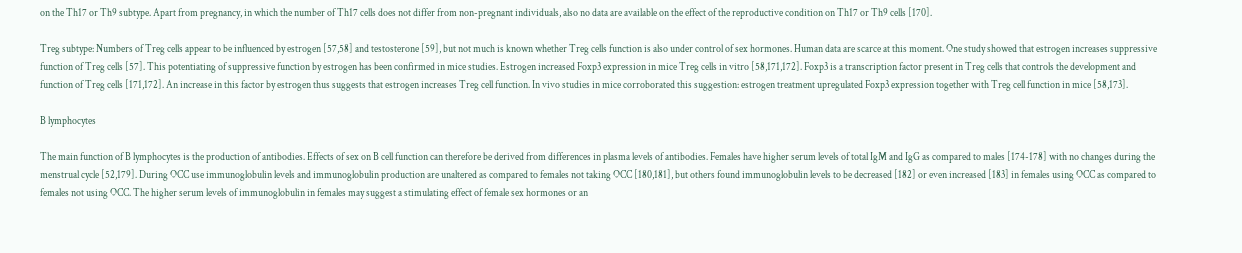on the Th17 or Th9 subtype. Apart from pregnancy, in which the number of Th17 cells does not differ from non-pregnant individuals, also no data are available on the effect of the reproductive condition on Th17 or Th9 cells [170].

Treg subtype: Numbers of Treg cells appear to be influenced by estrogen [57,58] and testosterone [59], but not much is known whether Treg cells function is also under control of sex hormones. Human data are scarce at this moment. One study showed that estrogen increases suppressive function of Treg cells [57]. This potentiating of suppressive function by estrogen has been confirmed in mice studies. Estrogen increased Foxp3 expression in mice Treg cells in vitro [58,171,172]. Foxp3 is a transcription factor present in Treg cells that controls the development and function of Treg cells [171,172]. An increase in this factor by estrogen thus suggests that estrogen increases Treg cell function. In vivo studies in mice corroborated this suggestion: estrogen treatment upregulated Foxp3 expression together with Treg cell function in mice [58,173].

B lymphocytes

The main function of B lymphocytes is the production of antibodies. Effects of sex on B cell function can therefore be derived from differences in plasma levels of antibodies. Females have higher serum levels of total IgM and IgG as compared to males [174-178] with no changes during the menstrual cycle [52,179]. During OCC use immunoglobulin levels and immunoglobulin production are unaltered as compared to females not taking OCC [180,181], but others found immunoglobulin levels to be decreased [182] or even increased [183] in females using OCC as compared to females not using OCC. The higher serum levels of immunoglobulin in females may suggest a stimulating effect of female sex hormones or an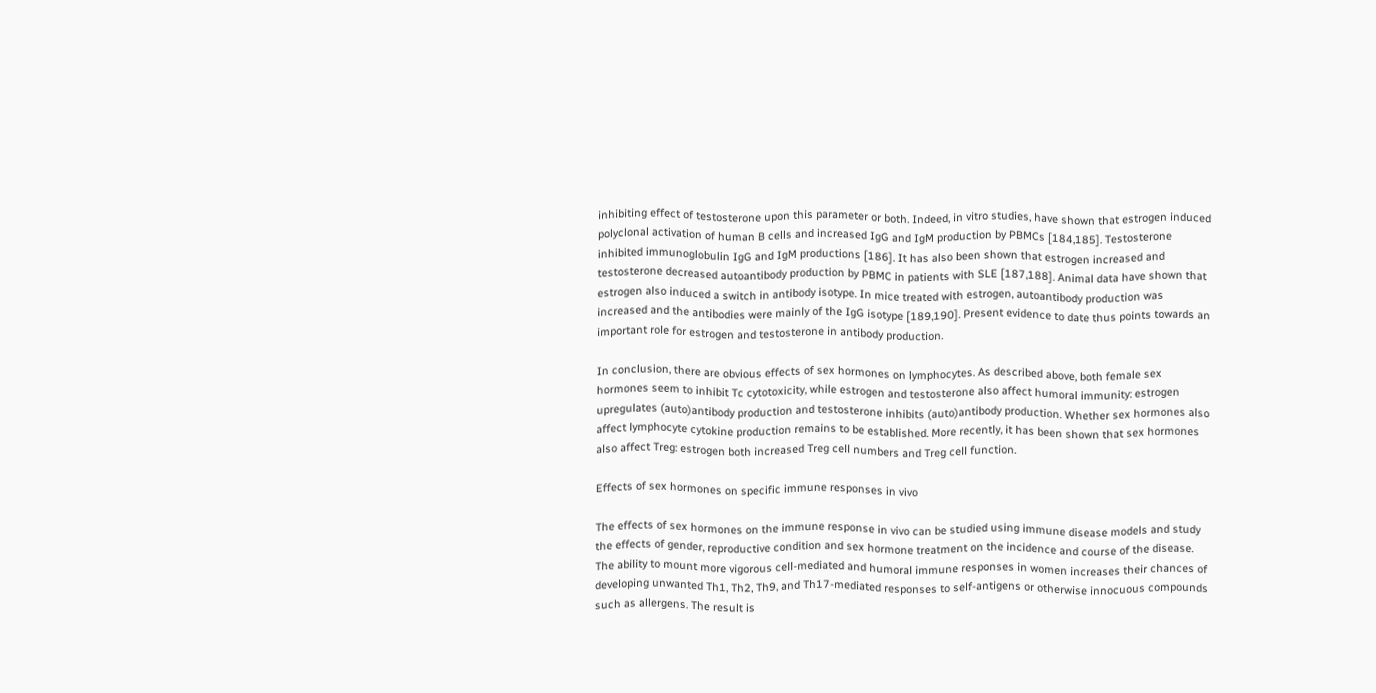inhibiting effect of testosterone upon this parameter or both. Indeed, in vitro studies, have shown that estrogen induced polyclonal activation of human B cells and increased IgG and IgM production by PBMCs [184,185]. Testosterone inhibited immunoglobulin IgG and IgM productions [186]. It has also been shown that estrogen increased and testosterone decreased autoantibody production by PBMC in patients with SLE [187,188]. Animal data have shown that estrogen also induced a switch in antibody isotype. In mice treated with estrogen, autoantibody production was increased and the antibodies were mainly of the IgG isotype [189,190]. Present evidence to date thus points towards an important role for estrogen and testosterone in antibody production.

In conclusion, there are obvious effects of sex hormones on lymphocytes. As described above, both female sex hormones seem to inhibit Tc cytotoxicity, while estrogen and testosterone also affect humoral immunity: estrogen upregulates (auto)antibody production and testosterone inhibits (auto)antibody production. Whether sex hormones also affect lymphocyte cytokine production remains to be established. More recently, it has been shown that sex hormones also affect Treg: estrogen both increased Treg cell numbers and Treg cell function.

Effects of sex hormones on specific immune responses in vivo

The effects of sex hormones on the immune response in vivo can be studied using immune disease models and study the effects of gender, reproductive condition and sex hormone treatment on the incidence and course of the disease. The ability to mount more vigorous cell-mediated and humoral immune responses in women increases their chances of developing unwanted Th1, Th2, Th9, and Th17-mediated responses to self-antigens or otherwise innocuous compounds such as allergens. The result is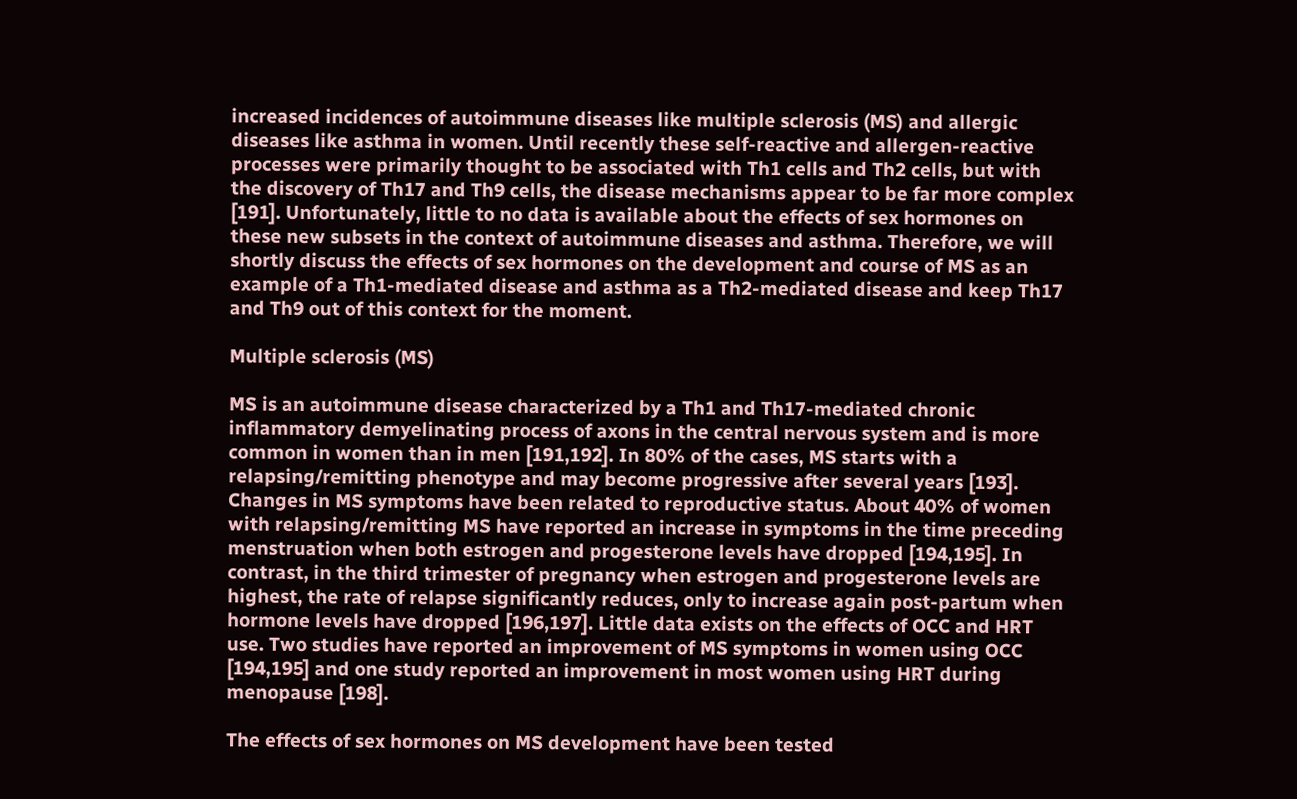increased incidences of autoimmune diseases like multiple sclerosis (MS) and allergic diseases like asthma in women. Until recently these self-reactive and allergen-reactive processes were primarily thought to be associated with Th1 cells and Th2 cells, but with the discovery of Th17 and Th9 cells, the disease mechanisms appear to be far more complex [191]. Unfortunately, little to no data is available about the effects of sex hormones on these new subsets in the context of autoimmune diseases and asthma. Therefore, we will shortly discuss the effects of sex hormones on the development and course of MS as an example of a Th1-mediated disease and asthma as a Th2-mediated disease and keep Th17 and Th9 out of this context for the moment.

Multiple sclerosis (MS)

MS is an autoimmune disease characterized by a Th1 and Th17-mediated chronic inflammatory demyelinating process of axons in the central nervous system and is more common in women than in men [191,192]. In 80% of the cases, MS starts with a relapsing/remitting phenotype and may become progressive after several years [193]. Changes in MS symptoms have been related to reproductive status. About 40% of women with relapsing/remitting MS have reported an increase in symptoms in the time preceding menstruation when both estrogen and progesterone levels have dropped [194,195]. In contrast, in the third trimester of pregnancy when estrogen and progesterone levels are highest, the rate of relapse significantly reduces, only to increase again post-partum when hormone levels have dropped [196,197]. Little data exists on the effects of OCC and HRT use. Two studies have reported an improvement of MS symptoms in women using OCC [194,195] and one study reported an improvement in most women using HRT during menopause [198].

The effects of sex hormones on MS development have been tested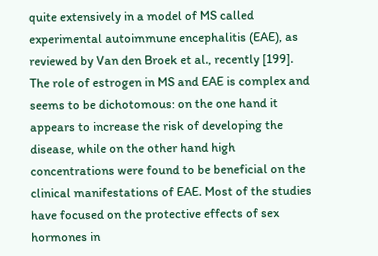quite extensively in a model of MS called experimental autoimmune encephalitis (EAE), as reviewed by Van den Broek et al., recently [199]. The role of estrogen in MS and EAE is complex and seems to be dichotomous: on the one hand it appears to increase the risk of developing the disease, while on the other hand high concentrations were found to be beneficial on the clinical manifestations of EAE. Most of the studies have focused on the protective effects of sex hormones in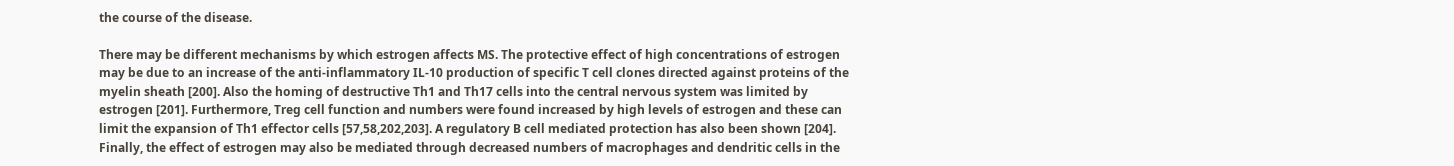the course of the disease.

There may be different mechanisms by which estrogen affects MS. The protective effect of high concentrations of estrogen may be due to an increase of the anti-inflammatory IL-10 production of specific T cell clones directed against proteins of the myelin sheath [200]. Also the homing of destructive Th1 and Th17 cells into the central nervous system was limited by estrogen [201]. Furthermore, Treg cell function and numbers were found increased by high levels of estrogen and these can limit the expansion of Th1 effector cells [57,58,202,203]. A regulatory B cell mediated protection has also been shown [204]. Finally, the effect of estrogen may also be mediated through decreased numbers of macrophages and dendritic cells in the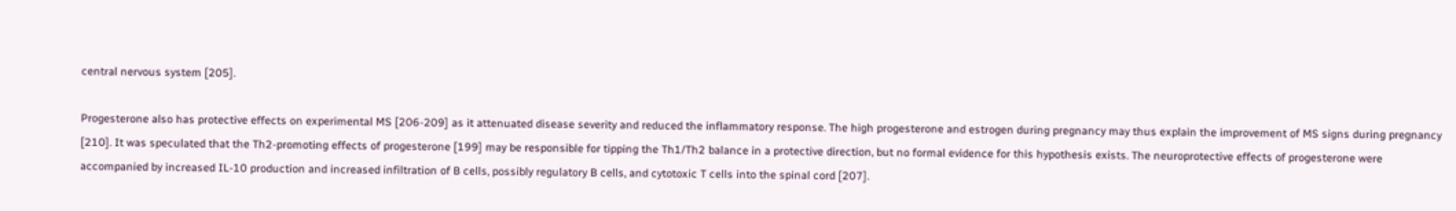central nervous system [205].

Progesterone also has protective effects on experimental MS [206-209] as it attenuated disease severity and reduced the inflammatory response. The high progesterone and estrogen during pregnancy may thus explain the improvement of MS signs during pregnancy [210]. It was speculated that the Th2-promoting effects of progesterone [199] may be responsible for tipping the Th1/Th2 balance in a protective direction, but no formal evidence for this hypothesis exists. The neuroprotective effects of progesterone were accompanied by increased IL-10 production and increased infiltration of B cells, possibly regulatory B cells, and cytotoxic T cells into the spinal cord [207].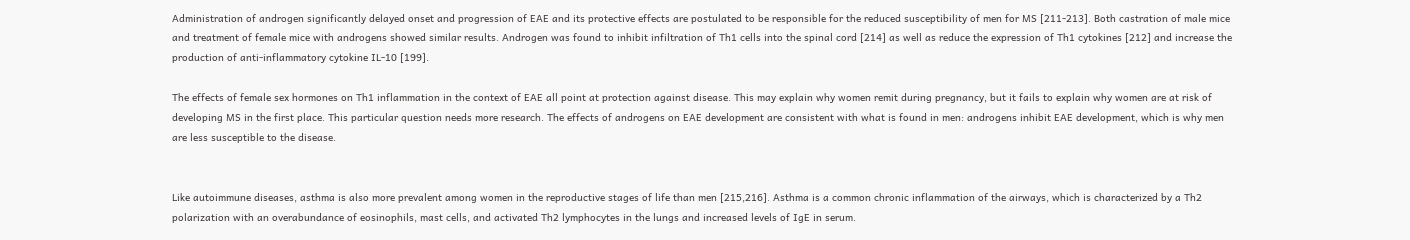Administration of androgen significantly delayed onset and progression of EAE and its protective effects are postulated to be responsible for the reduced susceptibility of men for MS [211-213]. Both castration of male mice and treatment of female mice with androgens showed similar results. Androgen was found to inhibit infiltration of Th1 cells into the spinal cord [214] as well as reduce the expression of Th1 cytokines [212] and increase the production of anti-inflammatory cytokine IL-10 [199].

The effects of female sex hormones on Th1 inflammation in the context of EAE all point at protection against disease. This may explain why women remit during pregnancy, but it fails to explain why women are at risk of developing MS in the first place. This particular question needs more research. The effects of androgens on EAE development are consistent with what is found in men: androgens inhibit EAE development, which is why men are less susceptible to the disease.


Like autoimmune diseases, asthma is also more prevalent among women in the reproductive stages of life than men [215,216]. Asthma is a common chronic inflammation of the airways, which is characterized by a Th2 polarization with an overabundance of eosinophils, mast cells, and activated Th2 lymphocytes in the lungs and increased levels of IgE in serum.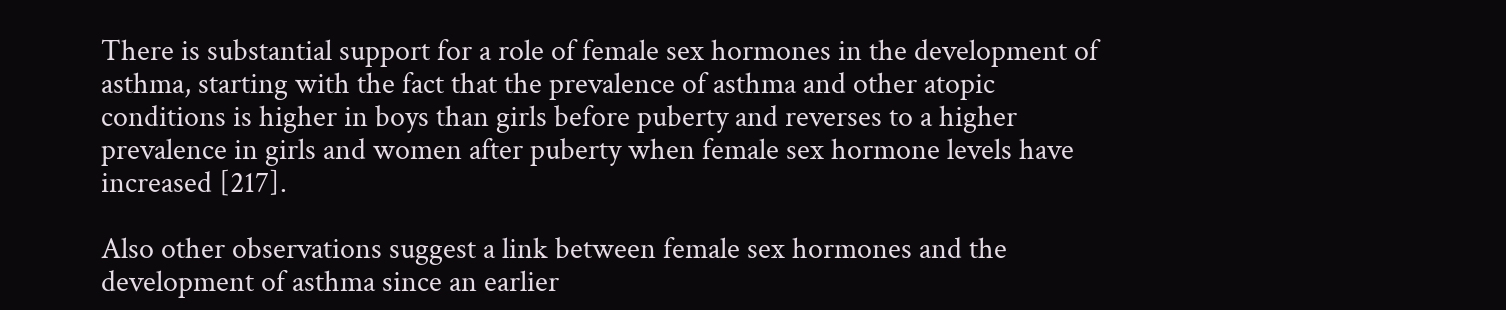There is substantial support for a role of female sex hormones in the development of asthma, starting with the fact that the prevalence of asthma and other atopic conditions is higher in boys than girls before puberty and reverses to a higher prevalence in girls and women after puberty when female sex hormone levels have increased [217].

Also other observations suggest a link between female sex hormones and the development of asthma since an earlier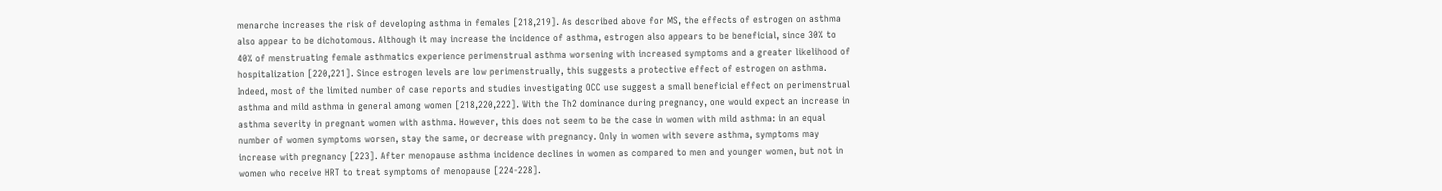menarche increases the risk of developing asthma in females [218,219]. As described above for MS, the effects of estrogen on asthma also appear to be dichotomous. Although it may increase the incidence of asthma, estrogen also appears to be beneficial, since 30% to 40% of menstruating female asthmatics experience perimenstrual asthma worsening with increased symptoms and a greater likelihood of hospitalization [220,221]. Since estrogen levels are low perimenstrually, this suggests a protective effect of estrogen on asthma. Indeed, most of the limited number of case reports and studies investigating OCC use suggest a small beneficial effect on perimenstrual asthma and mild asthma in general among women [218,220,222]. With the Th2 dominance during pregnancy, one would expect an increase in asthma severity in pregnant women with asthma. However, this does not seem to be the case in women with mild asthma: in an equal number of women symptoms worsen, stay the same, or decrease with pregnancy. Only in women with severe asthma, symptoms may increase with pregnancy [223]. After menopause asthma incidence declines in women as compared to men and younger women, but not in women who receive HRT to treat symptoms of menopause [224-228].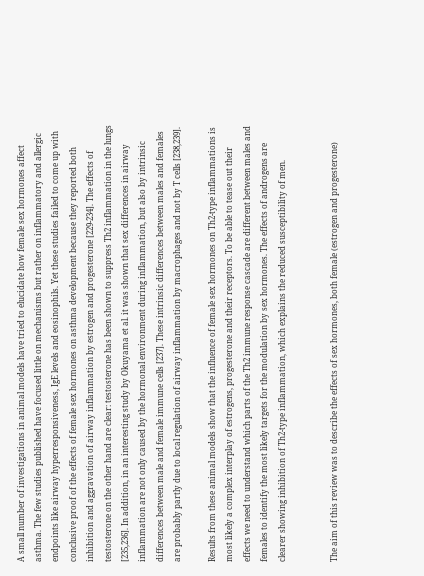A small number of investigations in animal models have tried to elucidate how female sex hormones affect asthma. The few studies published have focused little on mechanisms but rather on inflammatory and allergic endpoints like airway hyperresponsiveness, IgE levels and eosinophils. Yet these studies failed to come up with conclusive proof of the effects of female sex hormones on asthma development because they reported both inhibition and aggravation of airway inflammation by estrogen and progesterone [229-234]. The effects of testosterone on the other hand are clear: testosterone has been shown to suppress Th2 inflammation in the lungs [235,236]. In addition, in an interesting study by Okuyama et al. it was shown that sex differences in airway inflammation are not only caused by the hormonal environment during inflammation, but also by intrinsic differences between male and female immune cells [237]. These intrinsic differences between males and females are probably partly due to local regulation of airway inflammation by macrophages and not by T cells [238,239].

Results from these animal models show that the influence of female sex hormones on Th2-type inflammations is most likely a complex interplay of estrogens, progesterone and their receptors. To be able to tease out their effects we need to understand which parts of the Th2 immune response cascade are different between males and females to identify the most likely targets for the modulation by sex hormones. The effects of androgens are clearer showing inhibition of Th2-type inflammation, which explains the reduced susceptibility of men.


The aim of this review was to describe the effects of sex hormones, both female (estrogen and progesterone)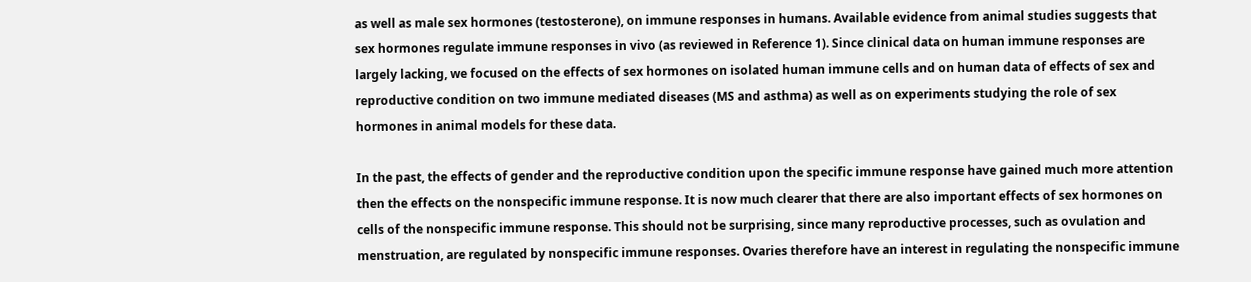as well as male sex hormones (testosterone), on immune responses in humans. Available evidence from animal studies suggests that sex hormones regulate immune responses in vivo (as reviewed in Reference 1). Since clinical data on human immune responses are largely lacking, we focused on the effects of sex hormones on isolated human immune cells and on human data of effects of sex and reproductive condition on two immune mediated diseases (MS and asthma) as well as on experiments studying the role of sex hormones in animal models for these data.

In the past, the effects of gender and the reproductive condition upon the specific immune response have gained much more attention then the effects on the nonspecific immune response. It is now much clearer that there are also important effects of sex hormones on cells of the nonspecific immune response. This should not be surprising, since many reproductive processes, such as ovulation and menstruation, are regulated by nonspecific immune responses. Ovaries therefore have an interest in regulating the nonspecific immune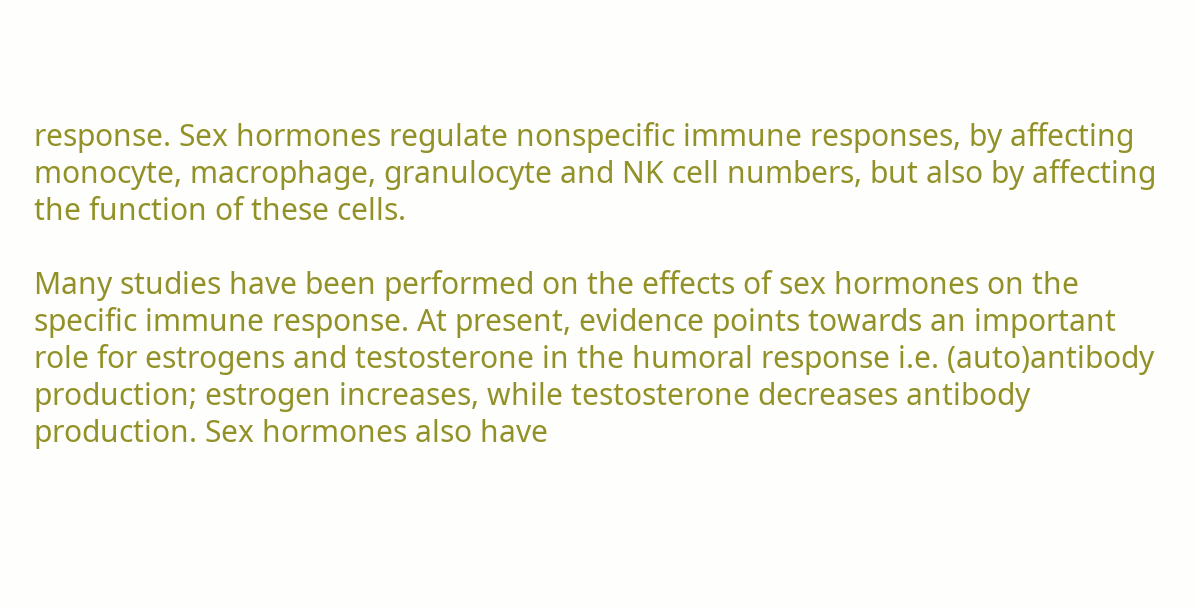response. Sex hormones regulate nonspecific immune responses, by affecting monocyte, macrophage, granulocyte and NK cell numbers, but also by affecting the function of these cells.

Many studies have been performed on the effects of sex hormones on the specific immune response. At present, evidence points towards an important role for estrogens and testosterone in the humoral response i.e. (auto)antibody production; estrogen increases, while testosterone decreases antibody production. Sex hormones also have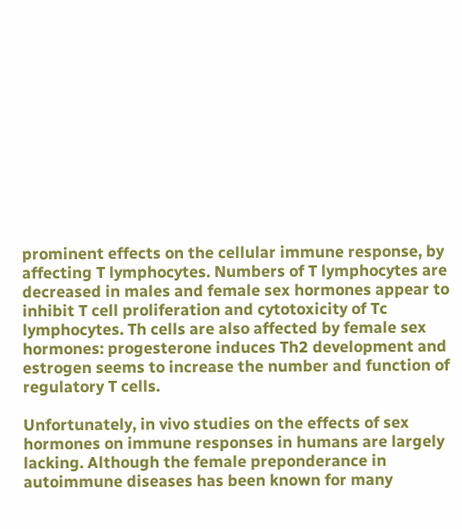prominent effects on the cellular immune response, by affecting T lymphocytes. Numbers of T lymphocytes are decreased in males and female sex hormones appear to inhibit T cell proliferation and cytotoxicity of Tc lymphocytes. Th cells are also affected by female sex hormones: progesterone induces Th2 development and estrogen seems to increase the number and function of regulatory T cells.

Unfortunately, in vivo studies on the effects of sex hormones on immune responses in humans are largely lacking. Although the female preponderance in autoimmune diseases has been known for many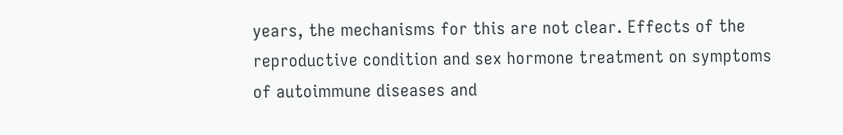years, the mechanisms for this are not clear. Effects of the reproductive condition and sex hormone treatment on symptoms of autoimmune diseases and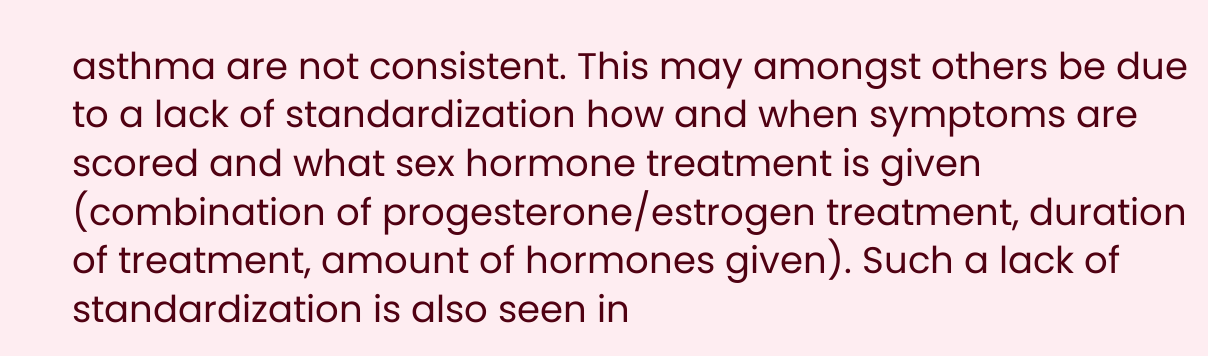asthma are not consistent. This may amongst others be due to a lack of standardization how and when symptoms are scored and what sex hormone treatment is given (combination of progesterone/estrogen treatment, duration of treatment, amount of hormones given). Such a lack of standardization is also seen in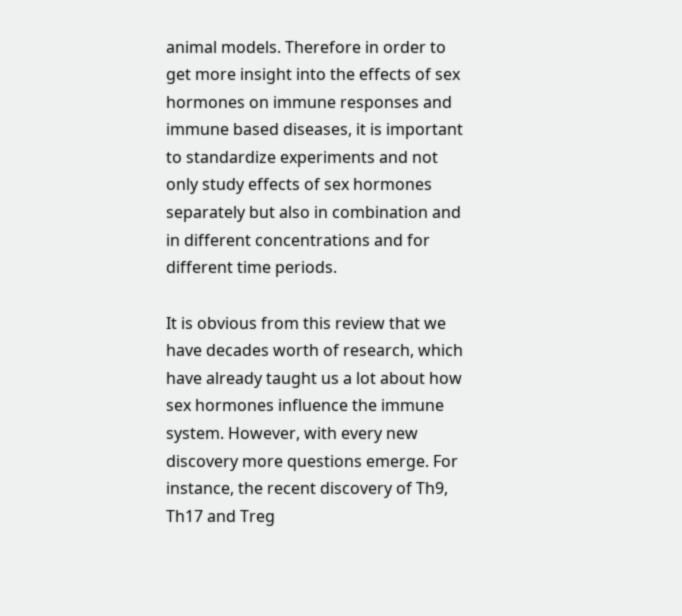animal models. Therefore in order to get more insight into the effects of sex hormones on immune responses and immune based diseases, it is important to standardize experiments and not only study effects of sex hormones separately but also in combination and in different concentrations and for different time periods.

It is obvious from this review that we have decades worth of research, which have already taught us a lot about how sex hormones influence the immune system. However, with every new discovery more questions emerge. For instance, the recent discovery of Th9, Th17 and Treg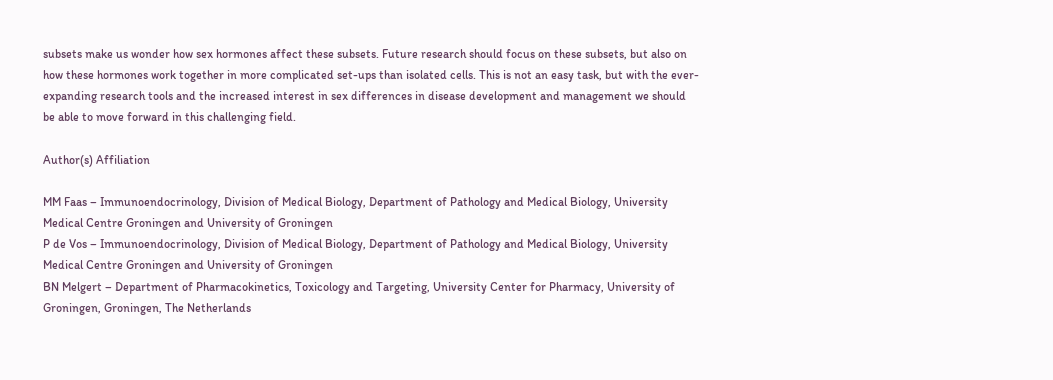subsets make us wonder how sex hormones affect these subsets. Future research should focus on these subsets, but also on how these hormones work together in more complicated set-ups than isolated cells. This is not an easy task, but with the ever-expanding research tools and the increased interest in sex differences in disease development and management we should be able to move forward in this challenging field.

Author(s) Affiliation

MM Faas – Immunoendocrinology, Division of Medical Biology, Department of Pathology and Medical Biology, University Medical Centre Groningen and University of Groningen
P de Vos – Immunoendocrinology, Division of Medical Biology, Department of Pathology and Medical Biology, University Medical Centre Groningen and University of Groningen
BN Melgert – Department of Pharmacokinetics, Toxicology and Targeting, University Center for Pharmacy, University of Groningen, Groningen, The Netherlands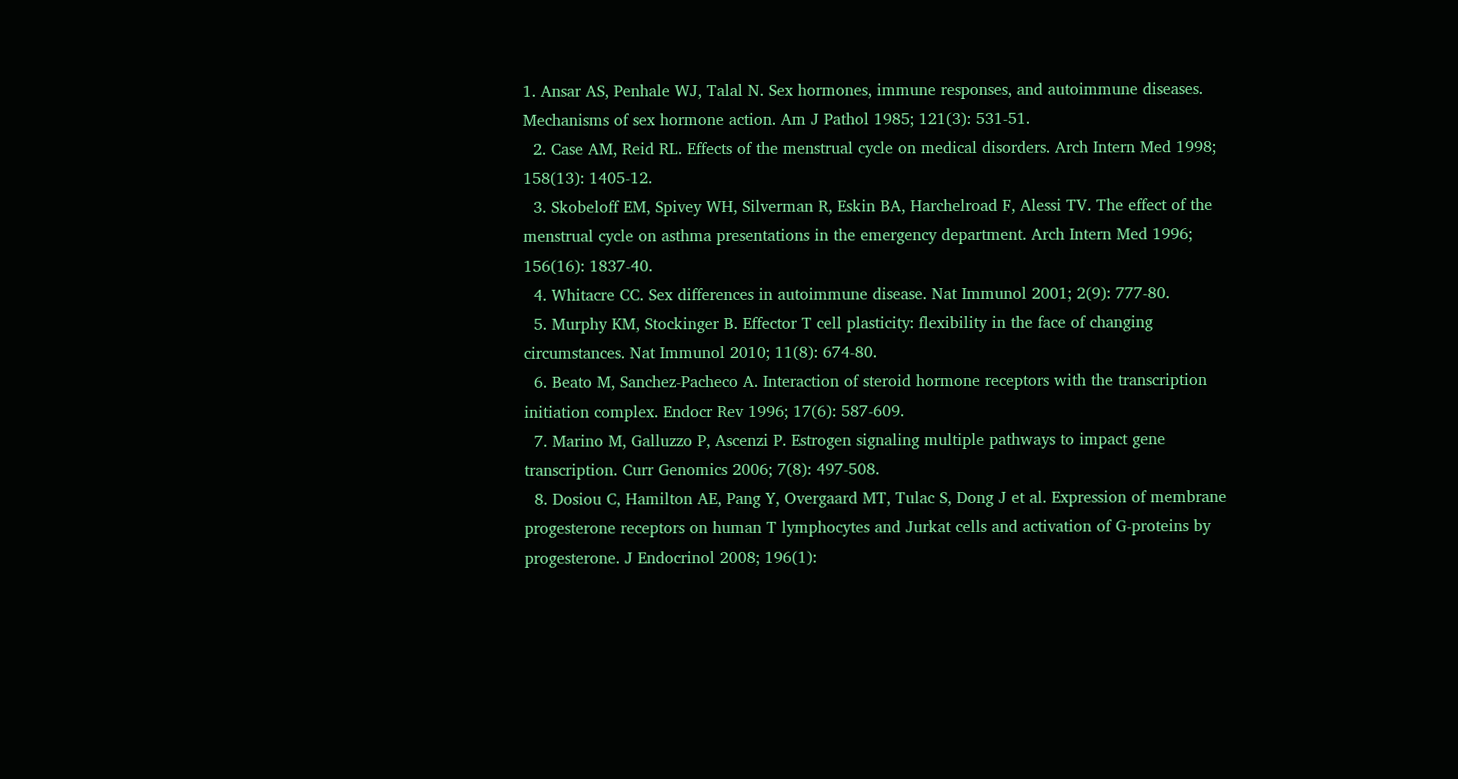1. Ansar AS, Penhale WJ, Talal N. Sex hormones, immune responses, and autoimmune diseases. Mechanisms of sex hormone action. Am J Pathol 1985; 121(3): 531-51.
  2. Case AM, Reid RL. Effects of the menstrual cycle on medical disorders. Arch Intern Med 1998; 158(13): 1405-12.
  3. Skobeloff EM, Spivey WH, Silverman R, Eskin BA, Harchelroad F, Alessi TV. The effect of the menstrual cycle on asthma presentations in the emergency department. Arch Intern Med 1996; 156(16): 1837-40.
  4. Whitacre CC. Sex differences in autoimmune disease. Nat Immunol 2001; 2(9): 777-80.
  5. Murphy KM, Stockinger B. Effector T cell plasticity: flexibility in the face of changing circumstances. Nat Immunol 2010; 11(8): 674-80.
  6. Beato M, Sanchez-Pacheco A. Interaction of steroid hormone receptors with the transcription initiation complex. Endocr Rev 1996; 17(6): 587-609.
  7. Marino M, Galluzzo P, Ascenzi P. Estrogen signaling multiple pathways to impact gene transcription. Curr Genomics 2006; 7(8): 497-508.
  8. Dosiou C, Hamilton AE, Pang Y, Overgaard MT, Tulac S, Dong J et al. Expression of membrane progesterone receptors on human T lymphocytes and Jurkat cells and activation of G-proteins by progesterone. J Endocrinol 2008; 196(1):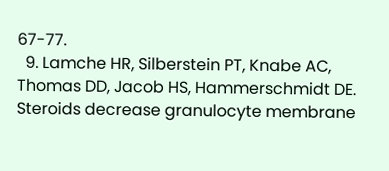67-77.
  9. Lamche HR, Silberstein PT, Knabe AC, Thomas DD, Jacob HS, Hammerschmidt DE. Steroids decrease granulocyte membrane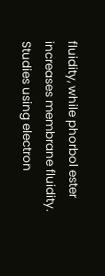fluidity, while phorbol ester increases membrane fluidity. Studies using electron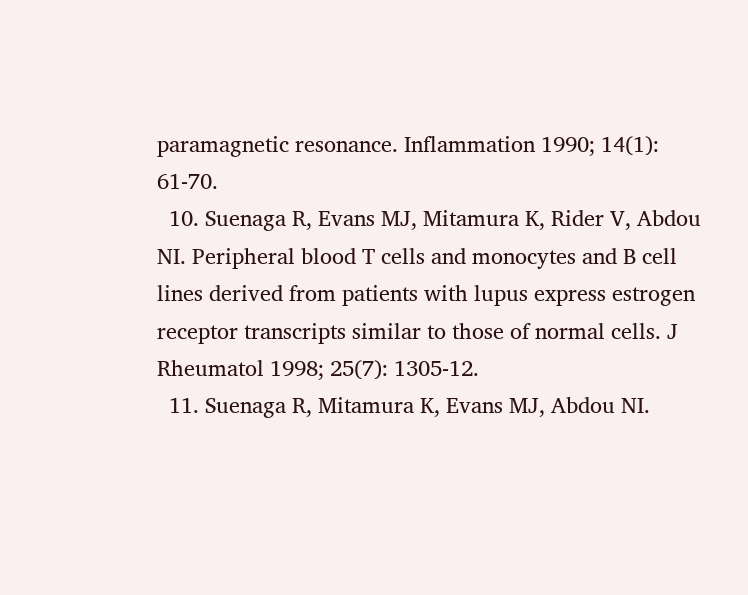paramagnetic resonance. Inflammation 1990; 14(1): 61-70.
  10. Suenaga R, Evans MJ, Mitamura K, Rider V, Abdou NI. Peripheral blood T cells and monocytes and B cell lines derived from patients with lupus express estrogen receptor transcripts similar to those of normal cells. J Rheumatol 1998; 25(7): 1305-12.
  11. Suenaga R, Mitamura K, Evans MJ, Abdou NI.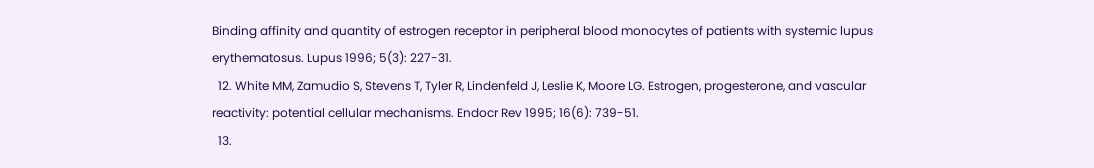Binding affinity and quantity of estrogen receptor in peripheral blood monocytes of patients with systemic lupus erythematosus. Lupus 1996; 5(3): 227-31.
  12. White MM, Zamudio S, Stevens T, Tyler R, Lindenfeld J, Leslie K, Moore LG. Estrogen, progesterone, and vascular reactivity: potential cellular mechanisms. Endocr Rev 1995; 16(6): 739-51.
  13.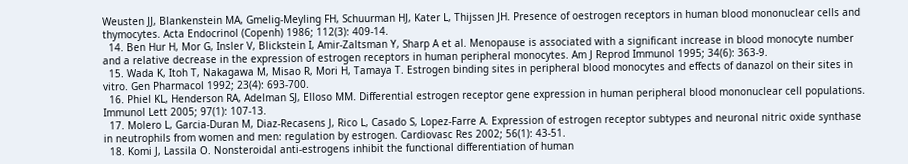Weusten JJ, Blankenstein MA, Gmelig-Meyling FH, Schuurman HJ, Kater L, Thijssen JH. Presence of oestrogen receptors in human blood mononuclear cells and thymocytes. Acta Endocrinol (Copenh) 1986; 112(3): 409-14.
  14. Ben Hur H, Mor G, Insler V, Blickstein I, Amir-Zaltsman Y, Sharp A et al. Menopause is associated with a significant increase in blood monocyte number and a relative decrease in the expression of estrogen receptors in human peripheral monocytes. Am J Reprod Immunol 1995; 34(6): 363-9.
  15. Wada K, Itoh T, Nakagawa M, Misao R, Mori H, Tamaya T. Estrogen binding sites in peripheral blood monocytes and effects of danazol on their sites in vitro. Gen Pharmacol 1992; 23(4): 693-700.
  16. Phiel KL, Henderson RA, Adelman SJ, Elloso MM. Differential estrogen receptor gene expression in human peripheral blood mononuclear cell populations. Immunol Lett 2005; 97(1): 107-13.
  17. Molero L, Garcia-Duran M, Diaz-Recasens J, Rico L, Casado S, Lopez-Farre A. Expression of estrogen receptor subtypes and neuronal nitric oxide synthase in neutrophils from women and men: regulation by estrogen. Cardiovasc Res 2002; 56(1): 43-51.
  18. Komi J, Lassila O. Nonsteroidal anti-estrogens inhibit the functional differentiation of human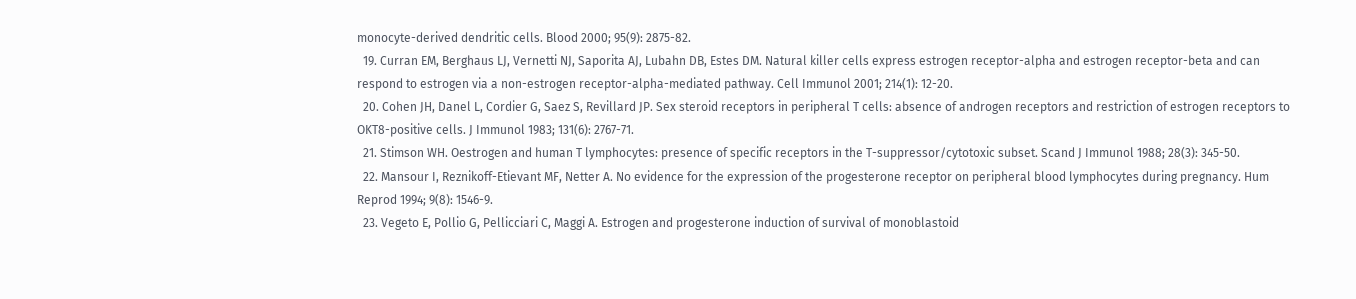monocyte-derived dendritic cells. Blood 2000; 95(9): 2875-82.
  19. Curran EM, Berghaus LJ, Vernetti NJ, Saporita AJ, Lubahn DB, Estes DM. Natural killer cells express estrogen receptor-alpha and estrogen receptor-beta and can respond to estrogen via a non-estrogen receptor-alpha-mediated pathway. Cell Immunol 2001; 214(1): 12-20.
  20. Cohen JH, Danel L, Cordier G, Saez S, Revillard JP. Sex steroid receptors in peripheral T cells: absence of androgen receptors and restriction of estrogen receptors to OKT8-positive cells. J Immunol 1983; 131(6): 2767-71.
  21. Stimson WH. Oestrogen and human T lymphocytes: presence of specific receptors in the T-suppressor/cytotoxic subset. Scand J Immunol 1988; 28(3): 345-50.
  22. Mansour I, Reznikoff-Etievant MF, Netter A. No evidence for the expression of the progesterone receptor on peripheral blood lymphocytes during pregnancy. Hum Reprod 1994; 9(8): 1546-9.
  23. Vegeto E, Pollio G, Pellicciari C, Maggi A. Estrogen and progesterone induction of survival of monoblastoid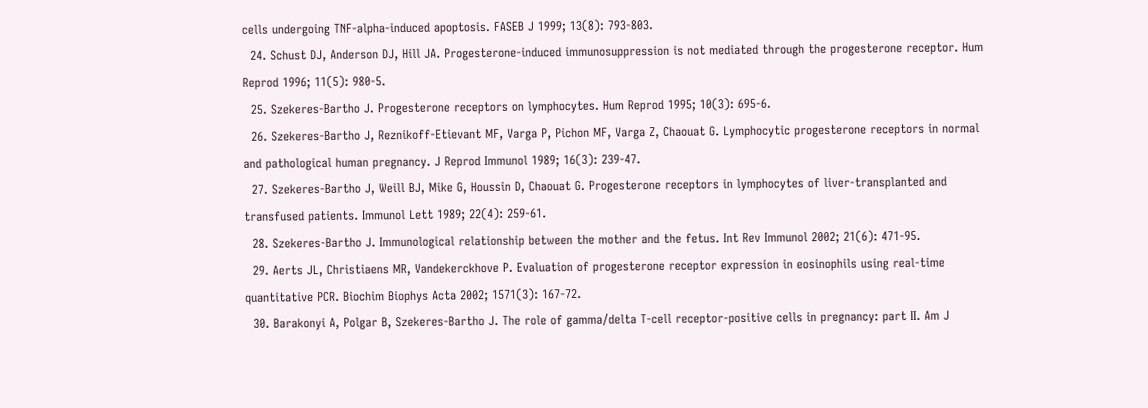cells undergoing TNF-alpha-induced apoptosis. FASEB J 1999; 13(8): 793-803.
  24. Schust DJ, Anderson DJ, Hill JA. Progesterone-induced immunosuppression is not mediated through the progesterone receptor. Hum Reprod 1996; 11(5): 980-5.
  25. Szekeres-Bartho J. Progesterone receptors on lymphocytes. Hum Reprod 1995; 10(3): 695-6.
  26. Szekeres-Bartho J, Reznikoff-Etievant MF, Varga P, Pichon MF, Varga Z, Chaouat G. Lymphocytic progesterone receptors in normal and pathological human pregnancy. J Reprod Immunol 1989; 16(3): 239-47.
  27. Szekeres-Bartho J, Weill BJ, Mike G, Houssin D, Chaouat G. Progesterone receptors in lymphocytes of liver-transplanted and transfused patients. Immunol Lett 1989; 22(4): 259-61.
  28. Szekeres-Bartho J. Immunological relationship between the mother and the fetus. Int Rev Immunol 2002; 21(6): 471-95.
  29. Aerts JL, Christiaens MR, Vandekerckhove P. Evaluation of progesterone receptor expression in eosinophils using real-time quantitative PCR. Biochim Biophys Acta 2002; 1571(3): 167-72.
  30. Barakonyi A, Polgar B, Szekeres-Bartho J. The role of gamma/delta T-cell receptor-positive cells in pregnancy: part II. Am J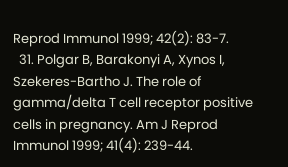Reprod Immunol 1999; 42(2): 83-7.
  31. Polgar B, Barakonyi A, Xynos I, Szekeres-Bartho J. The role of gamma/delta T cell receptor positive cells in pregnancy. Am J Reprod Immunol 1999; 41(4): 239-44.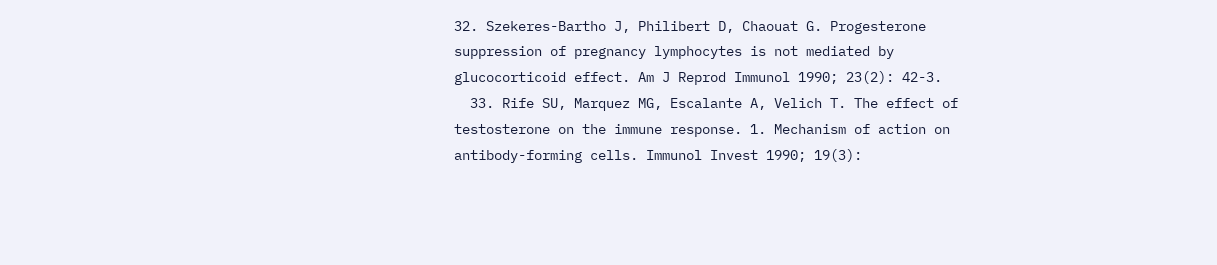32. Szekeres-Bartho J, Philibert D, Chaouat G. Progesterone suppression of pregnancy lymphocytes is not mediated by glucocorticoid effect. Am J Reprod Immunol 1990; 23(2): 42-3.
  33. Rife SU, Marquez MG, Escalante A, Velich T. The effect of testosterone on the immune response. 1. Mechanism of action on antibody-forming cells. Immunol Invest 1990; 19(3):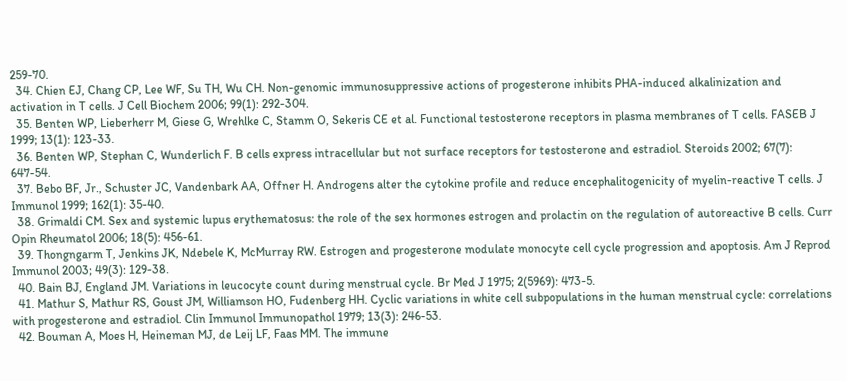259-70.
  34. Chien EJ, Chang CP, Lee WF, Su TH, Wu CH. Non-genomic immunosuppressive actions of progesterone inhibits PHA-induced alkalinization and activation in T cells. J Cell Biochem 2006; 99(1): 292-304.
  35. Benten WP, Lieberherr M, Giese G, Wrehlke C, Stamm O, Sekeris CE et al. Functional testosterone receptors in plasma membranes of T cells. FASEB J 1999; 13(1): 123-33.
  36. Benten WP, Stephan C, Wunderlich F. B cells express intracellular but not surface receptors for testosterone and estradiol. Steroids 2002; 67(7): 647-54.
  37. Bebo BF, Jr., Schuster JC, Vandenbark AA, Offner H. Androgens alter the cytokine profile and reduce encephalitogenicity of myelin-reactive T cells. J Immunol 1999; 162(1): 35-40.
  38. Grimaldi CM. Sex and systemic lupus erythematosus: the role of the sex hormones estrogen and prolactin on the regulation of autoreactive B cells. Curr Opin Rheumatol 2006; 18(5): 456-61.
  39. Thongngarm T, Jenkins JK, Ndebele K, McMurray RW. Estrogen and progesterone modulate monocyte cell cycle progression and apoptosis. Am J Reprod Immunol 2003; 49(3): 129-38.
  40. Bain BJ, England JM. Variations in leucocyte count during menstrual cycle. Br Med J 1975; 2(5969): 473-5.
  41. Mathur S, Mathur RS, Goust JM, Williamson HO, Fudenberg HH. Cyclic variations in white cell subpopulations in the human menstrual cycle: correlations with progesterone and estradiol. Clin Immunol Immunopathol 1979; 13(3): 246-53.
  42. Bouman A, Moes H, Heineman MJ, de Leij LF, Faas MM. The immune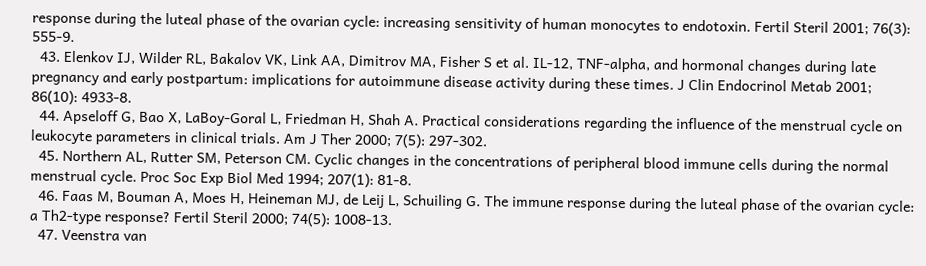response during the luteal phase of the ovarian cycle: increasing sensitivity of human monocytes to endotoxin. Fertil Steril 2001; 76(3): 555-9.
  43. Elenkov IJ, Wilder RL, Bakalov VK, Link AA, Dimitrov MA, Fisher S et al. IL-12, TNF-alpha, and hormonal changes during late pregnancy and early postpartum: implications for autoimmune disease activity during these times. J Clin Endocrinol Metab 2001; 86(10): 4933-8.
  44. Apseloff G, Bao X, LaBoy-Goral L, Friedman H, Shah A. Practical considerations regarding the influence of the menstrual cycle on leukocyte parameters in clinical trials. Am J Ther 2000; 7(5): 297-302.
  45. Northern AL, Rutter SM, Peterson CM. Cyclic changes in the concentrations of peripheral blood immune cells during the normal menstrual cycle. Proc Soc Exp Biol Med 1994; 207(1): 81-8.
  46. Faas M, Bouman A, Moes H, Heineman MJ, de Leij L, Schuiling G. The immune response during the luteal phase of the ovarian cycle: a Th2-type response? Fertil Steril 2000; 74(5): 1008-13.
  47. Veenstra van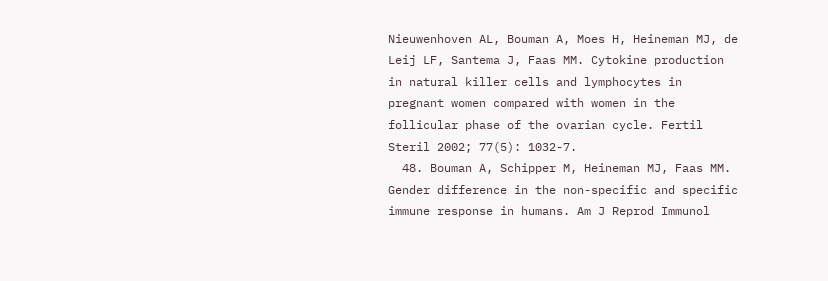Nieuwenhoven AL, Bouman A, Moes H, Heineman MJ, de Leij LF, Santema J, Faas MM. Cytokine production in natural killer cells and lymphocytes in pregnant women compared with women in the follicular phase of the ovarian cycle. Fertil Steril 2002; 77(5): 1032-7.
  48. Bouman A, Schipper M, Heineman MJ, Faas MM. Gender difference in the non-specific and specific immune response in humans. Am J Reprod Immunol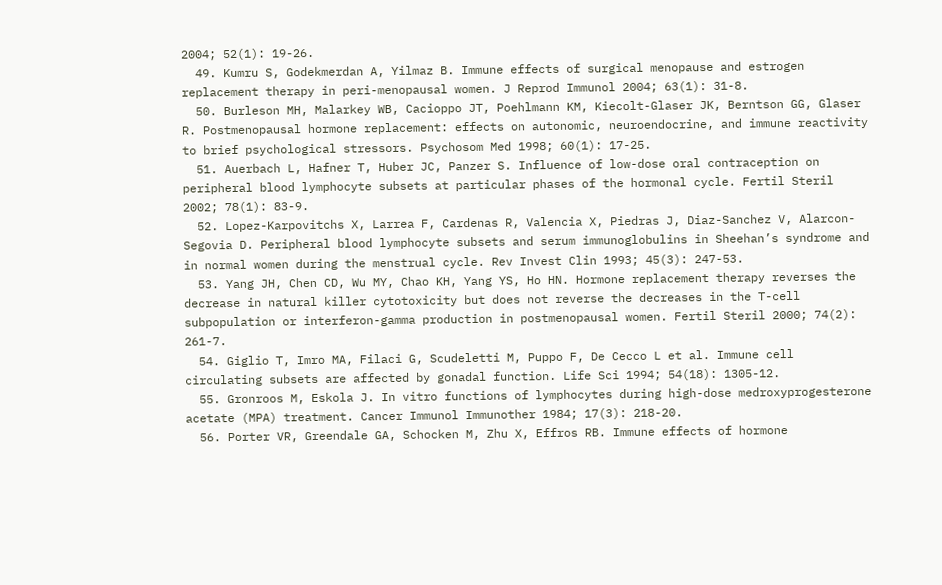2004; 52(1): 19-26.
  49. Kumru S, Godekmerdan A, Yilmaz B. Immune effects of surgical menopause and estrogen replacement therapy in peri-menopausal women. J Reprod Immunol 2004; 63(1): 31-8.
  50. Burleson MH, Malarkey WB, Cacioppo JT, Poehlmann KM, Kiecolt-Glaser JK, Berntson GG, Glaser R. Postmenopausal hormone replacement: effects on autonomic, neuroendocrine, and immune reactivity to brief psychological stressors. Psychosom Med 1998; 60(1): 17-25.
  51. Auerbach L, Hafner T, Huber JC, Panzer S. Influence of low-dose oral contraception on peripheral blood lymphocyte subsets at particular phases of the hormonal cycle. Fertil Steril 2002; 78(1): 83-9.
  52. Lopez-Karpovitchs X, Larrea F, Cardenas R, Valencia X, Piedras J, Diaz-Sanchez V, Alarcon-Segovia D. Peripheral blood lymphocyte subsets and serum immunoglobulins in Sheehan’s syndrome and in normal women during the menstrual cycle. Rev Invest Clin 1993; 45(3): 247-53.
  53. Yang JH, Chen CD, Wu MY, Chao KH, Yang YS, Ho HN. Hormone replacement therapy reverses the decrease in natural killer cytotoxicity but does not reverse the decreases in the T-cell subpopulation or interferon-gamma production in postmenopausal women. Fertil Steril 2000; 74(2): 261-7.
  54. Giglio T, Imro MA, Filaci G, Scudeletti M, Puppo F, De Cecco L et al. Immune cell circulating subsets are affected by gonadal function. Life Sci 1994; 54(18): 1305-12.
  55. Gronroos M, Eskola J. In vitro functions of lymphocytes during high-dose medroxyprogesterone acetate (MPA) treatment. Cancer Immunol Immunother 1984; 17(3): 218-20.
  56. Porter VR, Greendale GA, Schocken M, Zhu X, Effros RB. Immune effects of hormone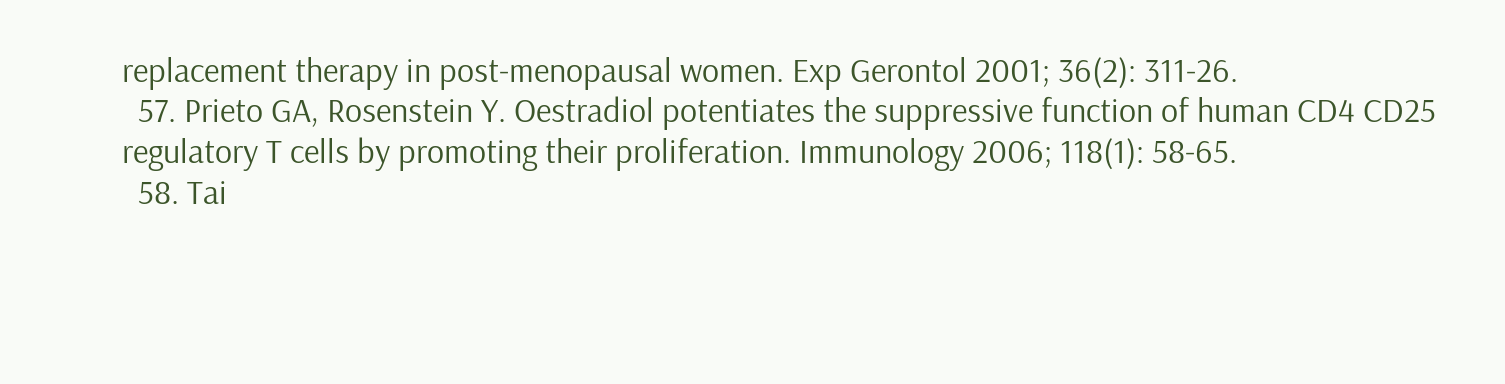replacement therapy in post-menopausal women. Exp Gerontol 2001; 36(2): 311-26.
  57. Prieto GA, Rosenstein Y. Oestradiol potentiates the suppressive function of human CD4 CD25 regulatory T cells by promoting their proliferation. Immunology 2006; 118(1): 58-65.
  58. Tai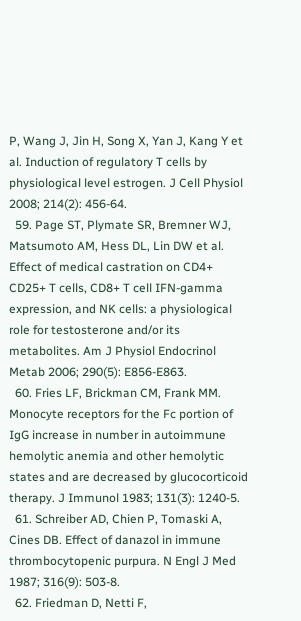P, Wang J, Jin H, Song X, Yan J, Kang Y et al. Induction of regulatory T cells by physiological level estrogen. J Cell Physiol 2008; 214(2): 456-64.
  59. Page ST, Plymate SR, Bremner WJ, Matsumoto AM, Hess DL, Lin DW et al. Effect of medical castration on CD4+ CD25+ T cells, CD8+ T cell IFN-gamma expression, and NK cells: a physiological role for testosterone and/or its metabolites. Am J Physiol Endocrinol Metab 2006; 290(5): E856-E863.
  60. Fries LF, Brickman CM, Frank MM. Monocyte receptors for the Fc portion of IgG increase in number in autoimmune hemolytic anemia and other hemolytic states and are decreased by glucocorticoid therapy. J Immunol 1983; 131(3): 1240-5.
  61. Schreiber AD, Chien P, Tomaski A, Cines DB. Effect of danazol in immune thrombocytopenic purpura. N Engl J Med 1987; 316(9): 503-8.
  62. Friedman D, Netti F,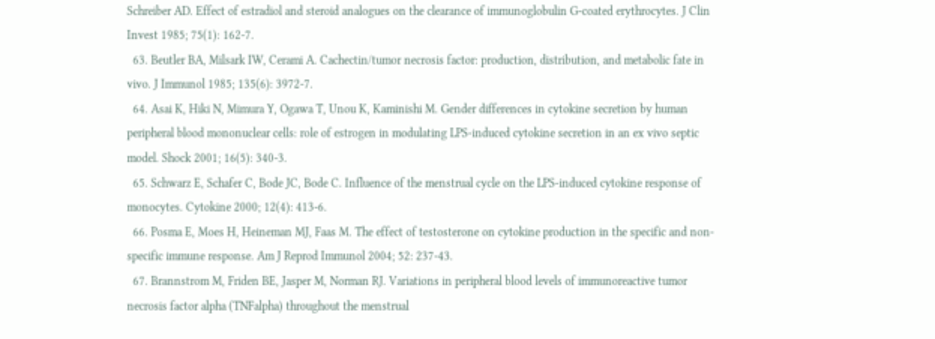Schreiber AD. Effect of estradiol and steroid analogues on the clearance of immunoglobulin G-coated erythrocytes. J Clin Invest 1985; 75(1): 162-7.
  63. Beutler BA, Milsark IW, Cerami A. Cachectin/tumor necrosis factor: production, distribution, and metabolic fate in vivo. J Immunol 1985; 135(6): 3972-7.
  64. Asai K, Hiki N, Mimura Y, Ogawa T, Unou K, Kaminishi M. Gender differences in cytokine secretion by human peripheral blood mononuclear cells: role of estrogen in modulating LPS-induced cytokine secretion in an ex vivo septic model. Shock 2001; 16(5): 340-3.
  65. Schwarz E, Schafer C, Bode JC, Bode C. Influence of the menstrual cycle on the LPS-induced cytokine response of monocytes. Cytokine 2000; 12(4): 413-6.
  66. Posma E, Moes H, Heineman MJ, Faas M. The effect of testosterone on cytokine production in the specific and non-specific immune response. Am J Reprod Immunol 2004; 52: 237-43.
  67. Brannstrom M, Friden BE, Jasper M, Norman RJ. Variations in peripheral blood levels of immunoreactive tumor necrosis factor alpha (TNFalpha) throughout the menstrual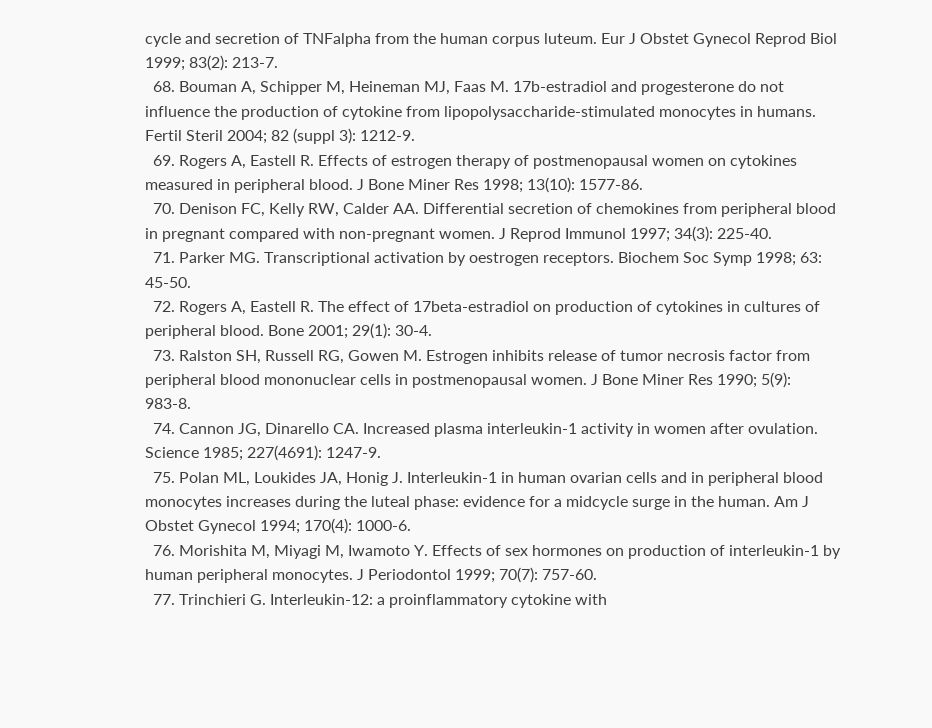cycle and secretion of TNFalpha from the human corpus luteum. Eur J Obstet Gynecol Reprod Biol 1999; 83(2): 213-7.
  68. Bouman A, Schipper M, Heineman MJ, Faas M. 17b-estradiol and progesterone do not influence the production of cytokine from lipopolysaccharide-stimulated monocytes in humans. Fertil Steril 2004; 82 (suppl 3): 1212-9.
  69. Rogers A, Eastell R. Effects of estrogen therapy of postmenopausal women on cytokines measured in peripheral blood. J Bone Miner Res 1998; 13(10): 1577-86.
  70. Denison FC, Kelly RW, Calder AA. Differential secretion of chemokines from peripheral blood in pregnant compared with non-pregnant women. J Reprod Immunol 1997; 34(3): 225-40.
  71. Parker MG. Transcriptional activation by oestrogen receptors. Biochem Soc Symp 1998; 63: 45-50.
  72. Rogers A, Eastell R. The effect of 17beta-estradiol on production of cytokines in cultures of peripheral blood. Bone 2001; 29(1): 30-4.
  73. Ralston SH, Russell RG, Gowen M. Estrogen inhibits release of tumor necrosis factor from peripheral blood mononuclear cells in postmenopausal women. J Bone Miner Res 1990; 5(9): 983-8.
  74. Cannon JG, Dinarello CA. Increased plasma interleukin-1 activity in women after ovulation. Science 1985; 227(4691): 1247-9.
  75. Polan ML, Loukides JA, Honig J. Interleukin-1 in human ovarian cells and in peripheral blood monocytes increases during the luteal phase: evidence for a midcycle surge in the human. Am J Obstet Gynecol 1994; 170(4): 1000-6.
  76. Morishita M, Miyagi M, Iwamoto Y. Effects of sex hormones on production of interleukin-1 by human peripheral monocytes. J Periodontol 1999; 70(7): 757-60.
  77. Trinchieri G. Interleukin-12: a proinflammatory cytokine with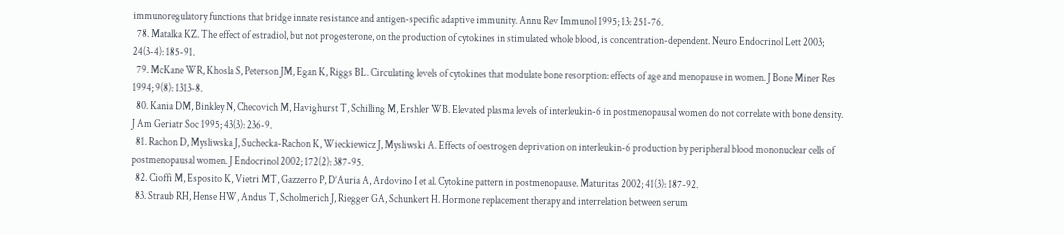immunoregulatory functions that bridge innate resistance and antigen-specific adaptive immunity. Annu Rev Immunol 1995; 13: 251-76.
  78. Matalka KZ. The effect of estradiol, but not progesterone, on the production of cytokines in stimulated whole blood, is concentration-dependent. Neuro Endocrinol Lett 2003; 24(3-4): 185-91.
  79. McKane WR, Khosla S, Peterson JM, Egan K, Riggs BL. Circulating levels of cytokines that modulate bone resorption: effects of age and menopause in women. J Bone Miner Res 1994; 9(8): 1313-8.
  80. Kania DM, Binkley N, Checovich M, Havighurst T, Schilling M, Ershler WB. Elevated plasma levels of interleukin-6 in postmenopausal women do not correlate with bone density. J Am Geriatr Soc 1995; 43(3): 236-9.
  81. Rachon D, Mysliwska J, Suchecka-Rachon K, Wieckiewicz J, Mysliwski A. Effects of oestrogen deprivation on interleukin-6 production by peripheral blood mononuclear cells of postmenopausal women. J Endocrinol 2002; 172(2): 387-95.
  82. Cioffi M, Esposito K, Vietri MT, Gazzerro P, D’Auria A, Ardovino I et al. Cytokine pattern in postmenopause. Maturitas 2002; 41(3): 187-92.
  83. Straub RH, Hense HW, Andus T, Scholmerich J, Riegger GA, Schunkert H. Hormone replacement therapy and interrelation between serum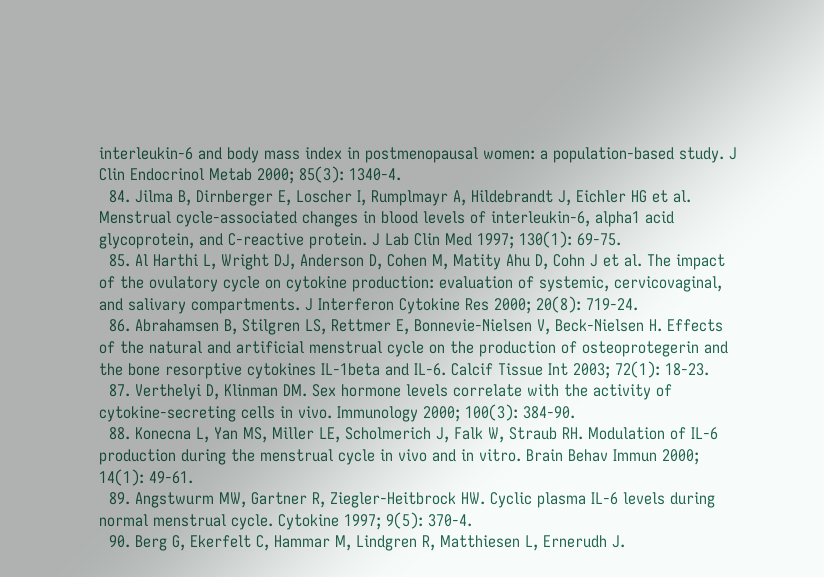interleukin-6 and body mass index in postmenopausal women: a population-based study. J Clin Endocrinol Metab 2000; 85(3): 1340-4.
  84. Jilma B, Dirnberger E, Loscher I, Rumplmayr A, Hildebrandt J, Eichler HG et al. Menstrual cycle-associated changes in blood levels of interleukin-6, alpha1 acid glycoprotein, and C-reactive protein. J Lab Clin Med 1997; 130(1): 69-75.
  85. Al Harthi L, Wright DJ, Anderson D, Cohen M, Matity Ahu D, Cohn J et al. The impact of the ovulatory cycle on cytokine production: evaluation of systemic, cervicovaginal, and salivary compartments. J Interferon Cytokine Res 2000; 20(8): 719-24.
  86. Abrahamsen B, Stilgren LS, Rettmer E, Bonnevie-Nielsen V, Beck-Nielsen H. Effects of the natural and artificial menstrual cycle on the production of osteoprotegerin and the bone resorptive cytokines IL-1beta and IL-6. Calcif Tissue Int 2003; 72(1): 18-23.
  87. Verthelyi D, Klinman DM. Sex hormone levels correlate with the activity of cytokine-secreting cells in vivo. Immunology 2000; 100(3): 384-90.
  88. Konecna L, Yan MS, Miller LE, Scholmerich J, Falk W, Straub RH. Modulation of IL-6 production during the menstrual cycle in vivo and in vitro. Brain Behav Immun 2000; 14(1): 49-61.
  89. Angstwurm MW, Gartner R, Ziegler-Heitbrock HW. Cyclic plasma IL-6 levels during normal menstrual cycle. Cytokine 1997; 9(5): 370-4.
  90. Berg G, Ekerfelt C, Hammar M, Lindgren R, Matthiesen L, Ernerudh J.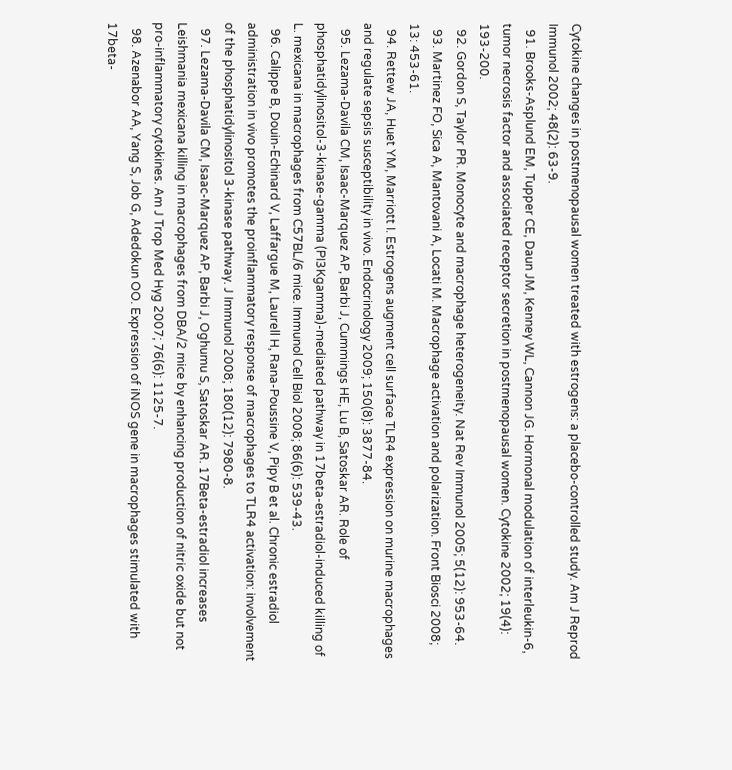Cytokine changes in postmenopausal women treated with estrogens: a placebo-controlled study. Am J Reprod Immunol 2002; 48(2): 63-9.
  91. Brooks-Asplund EM, Tupper CE, Daun JM, Kenney WL, Cannon JG. Hormonal modulation of interleukin-6, tumor necrosis factor and associated receptor secretion in postmenopausal women. Cytokine 2002; 19(4): 193-200.
  92. Gordon S, Taylor PR. Monocyte and macrophage heterogeneity. Nat Rev Immunol 2005; 5(12): 953-64.
  93. Martinez FO, Sica A, Mantovani A, Locati M. Macrophage activation and polarization. Front Biosci 2008; 13: 453-61.
  94. Rettew JA, Huet YM, Marriott I. Estrogens augment cell surface TLR4 expression on murine macrophages and regulate sepsis susceptibility in vivo. Endocrinology 2009; 150(8): 3877-84.
  95. Lezama-Davila CM, Isaac-Marquez AP, Barbi J, Cummings HE, Lu B, Satoskar AR. Role of phosphatidylinositol-3-kinase-gamma (PI3Kgamma)-mediated pathway in 17beta-estradiol-induced killing of L. mexicana in macrophages from C57BL/6 mice. Immunol Cell Biol 2008; 86(6): 539-43.
  96. Calippe B, Douin-Echinard V, Laffargue M, Laurell H, Rana-Poussine V, Pipy B et al. Chronic estradiol administration in vivo promotes the proinflammatory response of macrophages to TLR4 activation: involvement of the phosphatidylinositol 3-kinase pathway. J Immunol 2008; 180(12): 7980-8.
  97. Lezama-Davila CM, Isaac-Marquez AP, Barbi J, Oghumu S, Satoskar AR. 17Beta-estradiol increases Leishmania mexicana killing in macrophages from DBA/2 mice by enhancing production of nitric oxide but not pro-inflammatory cytokines. Am J Trop Med Hyg 2007; 76(6): 1125-7.
  98. Azenabor AA, Yang S, Job G, Adedokun OO. Expression of iNOS gene in macrophages stimulated with 17beta-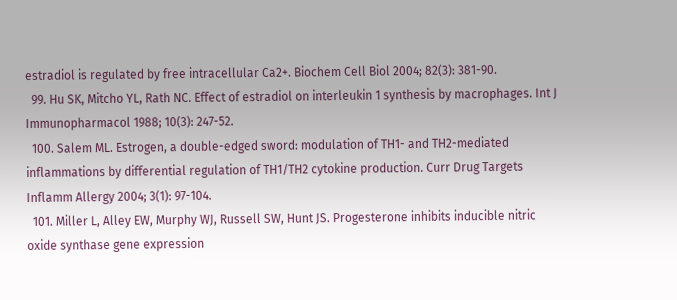estradiol is regulated by free intracellular Ca2+. Biochem Cell Biol 2004; 82(3): 381-90.
  99. Hu SK, Mitcho YL, Rath NC. Effect of estradiol on interleukin 1 synthesis by macrophages. Int J Immunopharmacol 1988; 10(3): 247-52.
  100. Salem ML. Estrogen, a double-edged sword: modulation of TH1- and TH2-mediated inflammations by differential regulation of TH1/TH2 cytokine production. Curr Drug Targets Inflamm Allergy 2004; 3(1): 97-104.
  101. Miller L, Alley EW, Murphy WJ, Russell SW, Hunt JS. Progesterone inhibits inducible nitric oxide synthase gene expression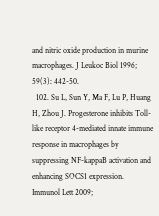and nitric oxide production in murine macrophages. J Leukoc Biol 1996; 59(3): 442-50.
  102. Su L, Sun Y, Ma F, Lu P, Huang H, Zhou J. Progesterone inhibits Toll-like receptor 4-mediated innate immune response in macrophages by suppressing NF-kappaB activation and enhancing SOCS1 expression. Immunol Lett 2009;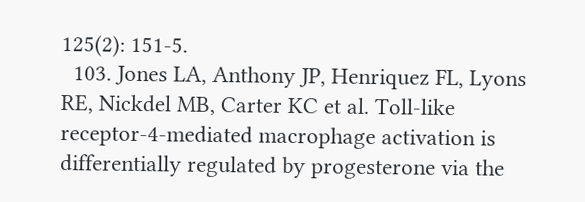125(2): 151-5.
  103. Jones LA, Anthony JP, Henriquez FL, Lyons RE, Nickdel MB, Carter KC et al. Toll-like receptor-4-mediated macrophage activation is differentially regulated by progesterone via the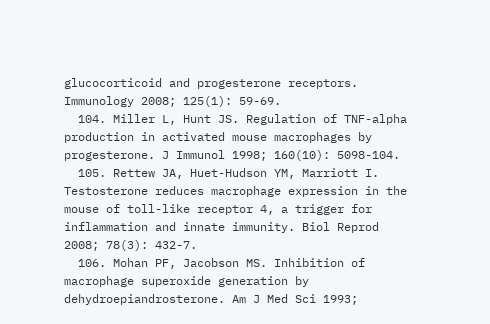glucocorticoid and progesterone receptors. Immunology 2008; 125(1): 59-69.
  104. Miller L, Hunt JS. Regulation of TNF-alpha production in activated mouse macrophages by progesterone. J Immunol 1998; 160(10): 5098-104.
  105. Rettew JA, Huet-Hudson YM, Marriott I. Testosterone reduces macrophage expression in the mouse of toll-like receptor 4, a trigger for inflammation and innate immunity. Biol Reprod 2008; 78(3): 432-7.
  106. Mohan PF, Jacobson MS. Inhibition of macrophage superoxide generation by dehydroepiandrosterone. Am J Med Sci 1993;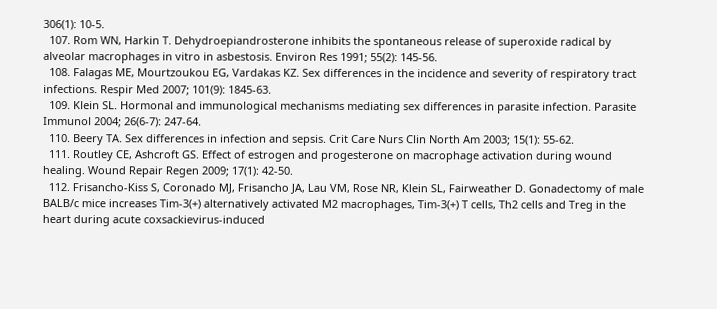306(1): 10-5.
  107. Rom WN, Harkin T. Dehydroepiandrosterone inhibits the spontaneous release of superoxide radical by alveolar macrophages in vitro in asbestosis. Environ Res 1991; 55(2): 145-56.
  108. Falagas ME, Mourtzoukou EG, Vardakas KZ. Sex differences in the incidence and severity of respiratory tract infections. Respir Med 2007; 101(9): 1845-63.
  109. Klein SL. Hormonal and immunological mechanisms mediating sex differences in parasite infection. Parasite Immunol 2004; 26(6-7): 247-64.
  110. Beery TA. Sex differences in infection and sepsis. Crit Care Nurs Clin North Am 2003; 15(1): 55-62.
  111. Routley CE, Ashcroft GS. Effect of estrogen and progesterone on macrophage activation during wound healing. Wound Repair Regen 2009; 17(1): 42-50.
  112. Frisancho-Kiss S, Coronado MJ, Frisancho JA, Lau VM, Rose NR, Klein SL, Fairweather D. Gonadectomy of male BALB/c mice increases Tim-3(+) alternatively activated M2 macrophages, Tim-3(+) T cells, Th2 cells and Treg in the heart during acute coxsackievirus-induced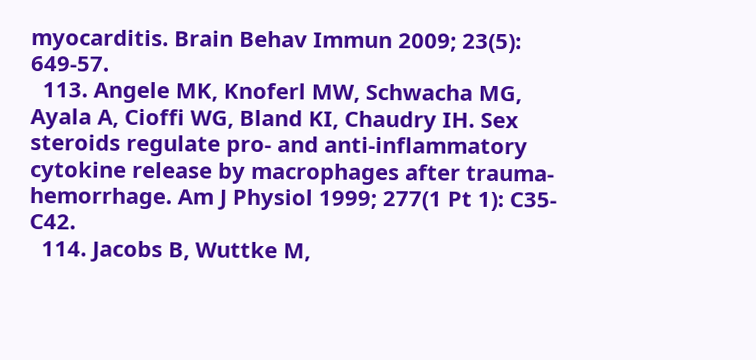myocarditis. Brain Behav Immun 2009; 23(5): 649-57.
  113. Angele MK, Knoferl MW, Schwacha MG, Ayala A, Cioffi WG, Bland KI, Chaudry IH. Sex steroids regulate pro- and anti-inflammatory cytokine release by macrophages after trauma-hemorrhage. Am J Physiol 1999; 277(1 Pt 1): C35-C42.
  114. Jacobs B, Wuttke M,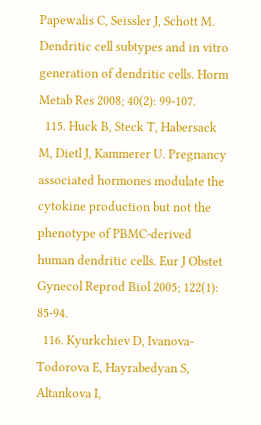Papewalis C, Seissler J, Schott M. Dendritic cell subtypes and in vitro generation of dendritic cells. Horm Metab Res 2008; 40(2): 99-107.
  115. Huck B, Steck T, Habersack M, Dietl J, Kammerer U. Pregnancy associated hormones modulate the cytokine production but not the phenotype of PBMC-derived human dendritic cells. Eur J Obstet Gynecol Reprod Biol 2005; 122(1): 85-94.
  116. Kyurkchiev D, Ivanova-Todorova E, Hayrabedyan S, Altankova I,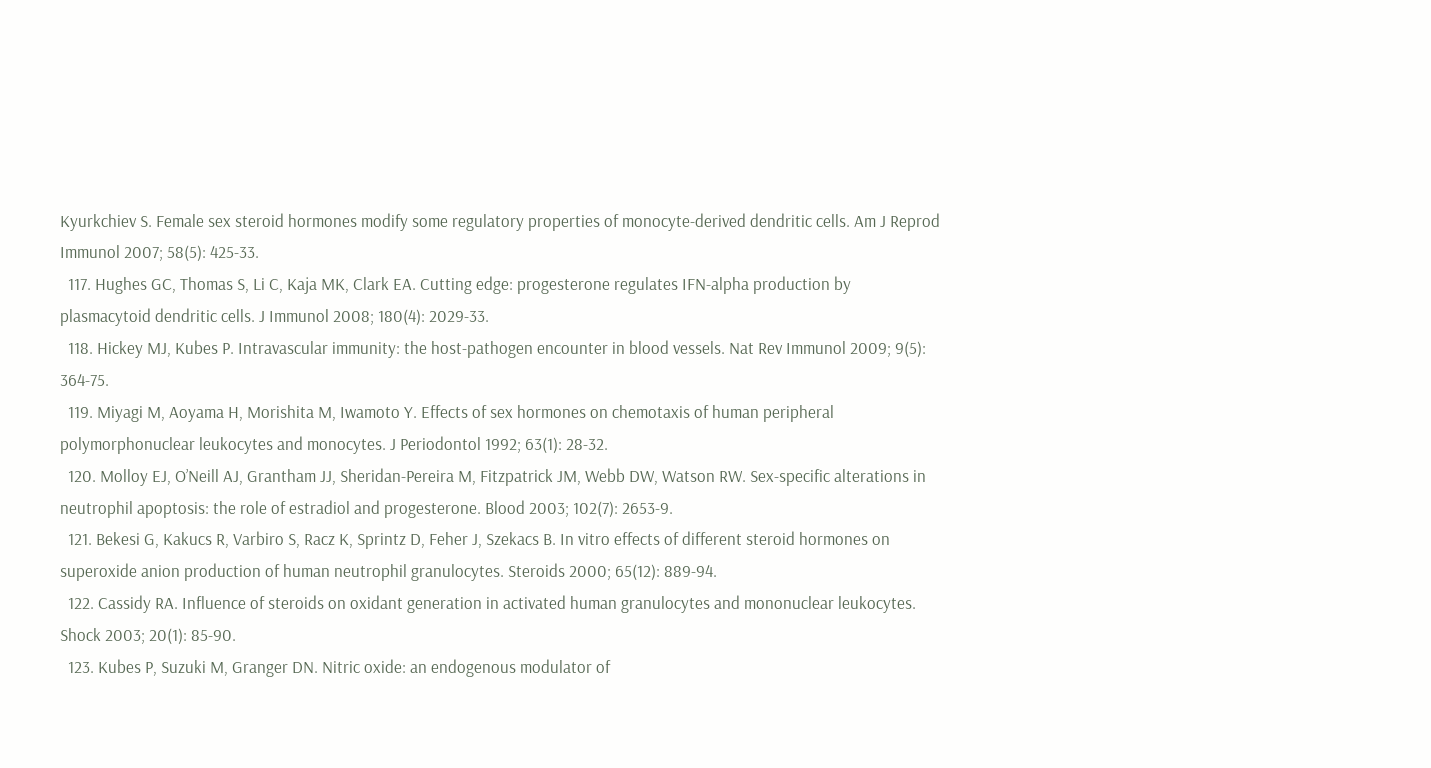Kyurkchiev S. Female sex steroid hormones modify some regulatory properties of monocyte-derived dendritic cells. Am J Reprod Immunol 2007; 58(5): 425-33.
  117. Hughes GC, Thomas S, Li C, Kaja MK, Clark EA. Cutting edge: progesterone regulates IFN-alpha production by plasmacytoid dendritic cells. J Immunol 2008; 180(4): 2029-33.
  118. Hickey MJ, Kubes P. Intravascular immunity: the host-pathogen encounter in blood vessels. Nat Rev Immunol 2009; 9(5): 364-75.
  119. Miyagi M, Aoyama H, Morishita M, Iwamoto Y. Effects of sex hormones on chemotaxis of human peripheral polymorphonuclear leukocytes and monocytes. J Periodontol 1992; 63(1): 28-32.
  120. Molloy EJ, O’Neill AJ, Grantham JJ, Sheridan-Pereira M, Fitzpatrick JM, Webb DW, Watson RW. Sex-specific alterations in neutrophil apoptosis: the role of estradiol and progesterone. Blood 2003; 102(7): 2653-9.
  121. Bekesi G, Kakucs R, Varbiro S, Racz K, Sprintz D, Feher J, Szekacs B. In vitro effects of different steroid hormones on superoxide anion production of human neutrophil granulocytes. Steroids 2000; 65(12): 889-94.
  122. Cassidy RA. Influence of steroids on oxidant generation in activated human granulocytes and mononuclear leukocytes. Shock 2003; 20(1): 85-90.
  123. Kubes P, Suzuki M, Granger DN. Nitric oxide: an endogenous modulator of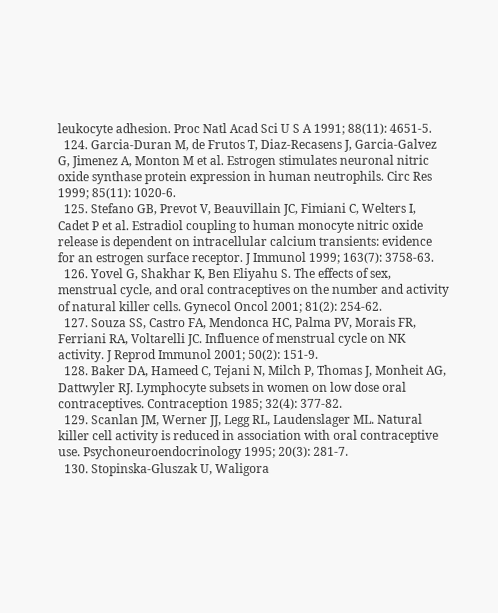leukocyte adhesion. Proc Natl Acad Sci U S A 1991; 88(11): 4651-5.
  124. Garcia-Duran M, de Frutos T, Diaz-Recasens J, Garcia-Galvez G, Jimenez A, Monton M et al. Estrogen stimulates neuronal nitric oxide synthase protein expression in human neutrophils. Circ Res 1999; 85(11): 1020-6.
  125. Stefano GB, Prevot V, Beauvillain JC, Fimiani C, Welters I, Cadet P et al. Estradiol coupling to human monocyte nitric oxide release is dependent on intracellular calcium transients: evidence for an estrogen surface receptor. J Immunol 1999; 163(7): 3758-63.
  126. Yovel G, Shakhar K, Ben Eliyahu S. The effects of sex, menstrual cycle, and oral contraceptives on the number and activity of natural killer cells. Gynecol Oncol 2001; 81(2): 254-62.
  127. Souza SS, Castro FA, Mendonca HC, Palma PV, Morais FR, Ferriani RA, Voltarelli JC. Influence of menstrual cycle on NK activity. J Reprod Immunol 2001; 50(2): 151-9.
  128. Baker DA, Hameed C, Tejani N, Milch P, Thomas J, Monheit AG, Dattwyler RJ. Lymphocyte subsets in women on low dose oral contraceptives. Contraception 1985; 32(4): 377-82.
  129. Scanlan JM, Werner JJ, Legg RL, Laudenslager ML. Natural killer cell activity is reduced in association with oral contraceptive use. Psychoneuroendocrinology 1995; 20(3): 281-7.
  130. Stopinska-Gluszak U, Waligora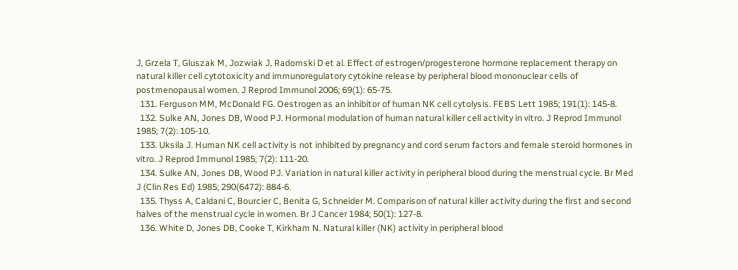J, Grzela T, Gluszak M, Jozwiak J, Radomski D et al. Effect of estrogen/progesterone hormone replacement therapy on natural killer cell cytotoxicity and immunoregulatory cytokine release by peripheral blood mononuclear cells of postmenopausal women. J Reprod Immunol 2006; 69(1): 65-75.
  131. Ferguson MM, McDonald FG. Oestrogen as an inhibitor of human NK cell cytolysis. FEBS Lett 1985; 191(1): 145-8.
  132. Sulke AN, Jones DB, Wood PJ. Hormonal modulation of human natural killer cell activity in vitro. J Reprod Immunol 1985; 7(2): 105-10.
  133. Uksila J. Human NK cell activity is not inhibited by pregnancy and cord serum factors and female steroid hormones in vitro. J Reprod Immunol 1985; 7(2): 111-20.
  134. Sulke AN, Jones DB, Wood PJ. Variation in natural killer activity in peripheral blood during the menstrual cycle. Br Med J (Clin Res Ed) 1985; 290(6472): 884-6.
  135. Thyss A, Caldani C, Bourcier C, Benita G, Schneider M. Comparison of natural killer activity during the first and second halves of the menstrual cycle in women. Br J Cancer 1984; 50(1): 127-8.
  136. White D, Jones DB, Cooke T, Kirkham N. Natural killer (NK) activity in peripheral blood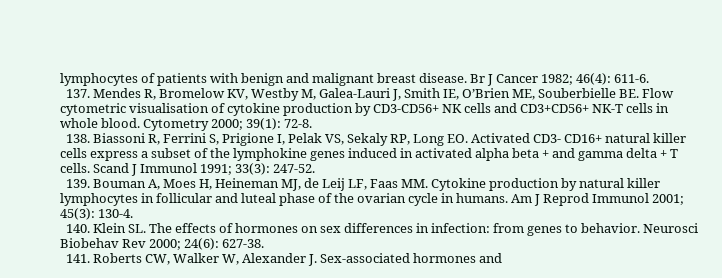lymphocytes of patients with benign and malignant breast disease. Br J Cancer 1982; 46(4): 611-6.
  137. Mendes R, Bromelow KV, Westby M, Galea-Lauri J, Smith IE, O’Brien ME, Souberbielle BE. Flow cytometric visualisation of cytokine production by CD3-CD56+ NK cells and CD3+CD56+ NK-T cells in whole blood. Cytometry 2000; 39(1): 72-8.
  138. Biassoni R, Ferrini S, Prigione I, Pelak VS, Sekaly RP, Long EO. Activated CD3- CD16+ natural killer cells express a subset of the lymphokine genes induced in activated alpha beta + and gamma delta + T cells. Scand J Immunol 1991; 33(3): 247-52.
  139. Bouman A, Moes H, Heineman MJ, de Leij LF, Faas MM. Cytokine production by natural killer lymphocytes in follicular and luteal phase of the ovarian cycle in humans. Am J Reprod Immunol 2001; 45(3): 130-4.
  140. Klein SL. The effects of hormones on sex differences in infection: from genes to behavior. Neurosci Biobehav Rev 2000; 24(6): 627-38.
  141. Roberts CW, Walker W, Alexander J. Sex-associated hormones and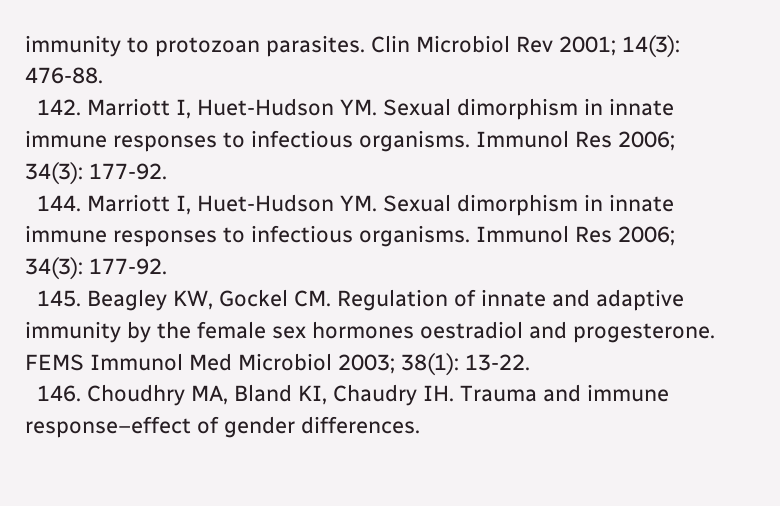immunity to protozoan parasites. Clin Microbiol Rev 2001; 14(3): 476-88.
  142. Marriott I, Huet-Hudson YM. Sexual dimorphism in innate immune responses to infectious organisms. Immunol Res 2006; 34(3): 177-92.
  144. Marriott I, Huet-Hudson YM. Sexual dimorphism in innate immune responses to infectious organisms. Immunol Res 2006; 34(3): 177-92.
  145. Beagley KW, Gockel CM. Regulation of innate and adaptive immunity by the female sex hormones oestradiol and progesterone. FEMS Immunol Med Microbiol 2003; 38(1): 13-22.
  146. Choudhry MA, Bland KI, Chaudry IH. Trauma and immune response–effect of gender differences.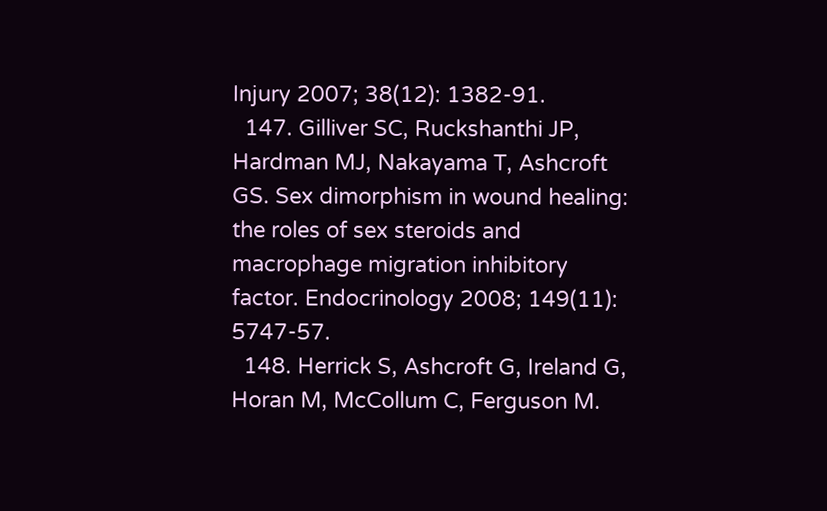Injury 2007; 38(12): 1382-91.
  147. Gilliver SC, Ruckshanthi JP, Hardman MJ, Nakayama T, Ashcroft GS. Sex dimorphism in wound healing: the roles of sex steroids and macrophage migration inhibitory factor. Endocrinology 2008; 149(11): 5747-57.
  148. Herrick S, Ashcroft G, Ireland G, Horan M, McCollum C, Ferguson M.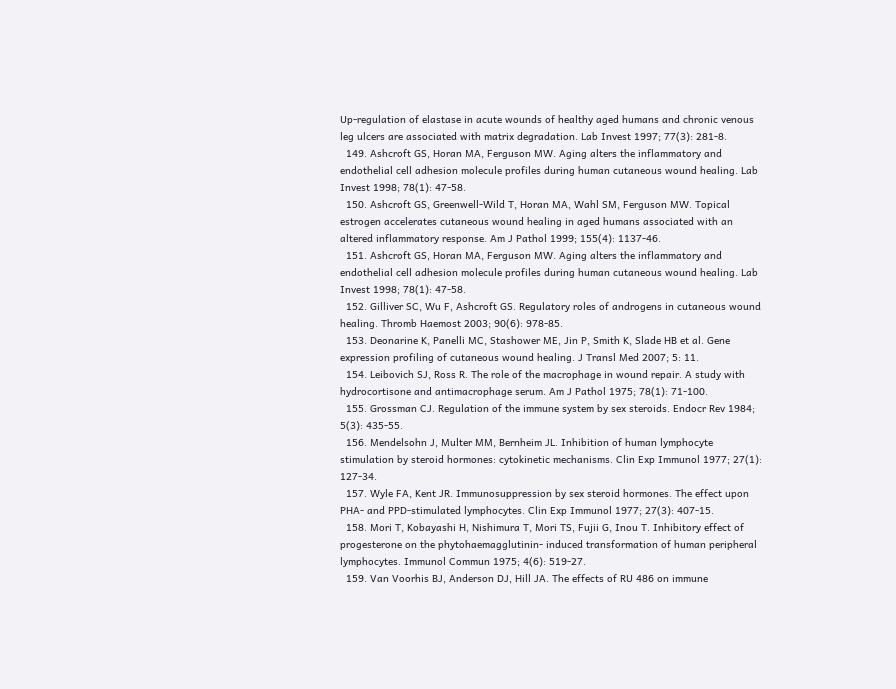Up-regulation of elastase in acute wounds of healthy aged humans and chronic venous leg ulcers are associated with matrix degradation. Lab Invest 1997; 77(3): 281-8.
  149. Ashcroft GS, Horan MA, Ferguson MW. Aging alters the inflammatory and endothelial cell adhesion molecule profiles during human cutaneous wound healing. Lab Invest 1998; 78(1): 47-58.
  150. Ashcroft GS, Greenwell-Wild T, Horan MA, Wahl SM, Ferguson MW. Topical estrogen accelerates cutaneous wound healing in aged humans associated with an altered inflammatory response. Am J Pathol 1999; 155(4): 1137-46.
  151. Ashcroft GS, Horan MA, Ferguson MW. Aging alters the inflammatory and endothelial cell adhesion molecule profiles during human cutaneous wound healing. Lab Invest 1998; 78(1): 47-58.
  152. Gilliver SC, Wu F, Ashcroft GS. Regulatory roles of androgens in cutaneous wound healing. Thromb Haemost 2003; 90(6): 978-85.
  153. Deonarine K, Panelli MC, Stashower ME, Jin P, Smith K, Slade HB et al. Gene expression profiling of cutaneous wound healing. J Transl Med 2007; 5: 11.
  154. Leibovich SJ, Ross R. The role of the macrophage in wound repair. A study with hydrocortisone and antimacrophage serum. Am J Pathol 1975; 78(1): 71-100.
  155. Grossman CJ. Regulation of the immune system by sex steroids. Endocr Rev 1984; 5(3): 435-55.
  156. Mendelsohn J, Multer MM, Bernheim JL. Inhibition of human lymphocyte stimulation by steroid hormones: cytokinetic mechanisms. Clin Exp Immunol 1977; 27(1): 127-34.
  157. Wyle FA, Kent JR. Immunosuppression by sex steroid hormones. The effect upon PHA- and PPD-stimulated lymphocytes. Clin Exp Immunol 1977; 27(3): 407-15.
  158. Mori T, Kobayashi H, Nishimura T, Mori TS, Fujii G, Inou T. Inhibitory effect of progesterone on the phytohaemagglutinin- induced transformation of human peripheral lymphocytes. Immunol Commun 1975; 4(6): 519-27.
  159. Van Voorhis BJ, Anderson DJ, Hill JA. The effects of RU 486 on immune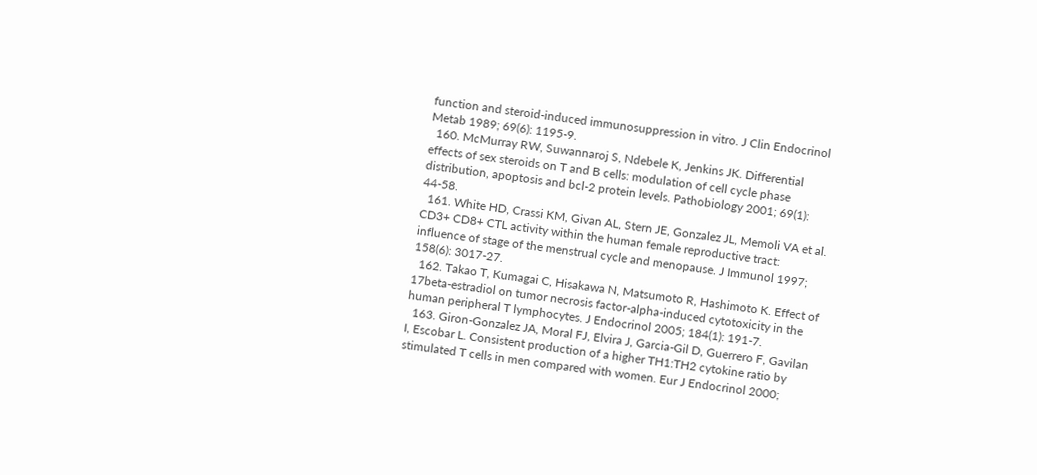function and steroid-induced immunosuppression in vitro. J Clin Endocrinol Metab 1989; 69(6): 1195-9.
  160. McMurray RW, Suwannaroj S, Ndebele K, Jenkins JK. Differential effects of sex steroids on T and B cells: modulation of cell cycle phase distribution, apoptosis and bcl-2 protein levels. Pathobiology 2001; 69(1): 44-58.
  161. White HD, Crassi KM, Givan AL, Stern JE, Gonzalez JL, Memoli VA et al. CD3+ CD8+ CTL activity within the human female reproductive tract: influence of stage of the menstrual cycle and menopause. J Immunol 1997; 158(6): 3017-27.
  162. Takao T, Kumagai C, Hisakawa N, Matsumoto R, Hashimoto K. Effect of 17beta-estradiol on tumor necrosis factor-alpha-induced cytotoxicity in the human peripheral T lymphocytes. J Endocrinol 2005; 184(1): 191-7.
  163. Giron-Gonzalez JA, Moral FJ, Elvira J, Garcia-Gil D, Guerrero F, Gavilan I, Escobar L. Consistent production of a higher TH1:TH2 cytokine ratio by stimulated T cells in men compared with women. Eur J Endocrinol 2000;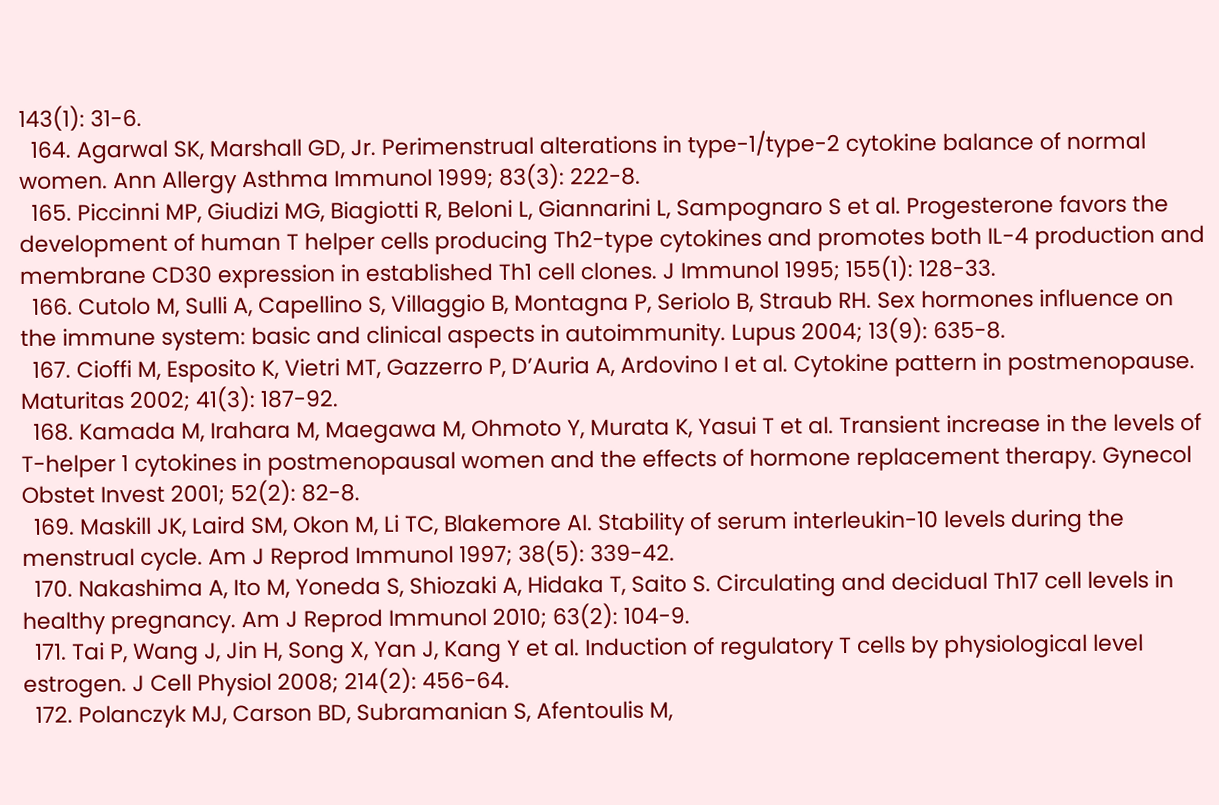143(1): 31-6.
  164. Agarwal SK, Marshall GD, Jr. Perimenstrual alterations in type-1/type-2 cytokine balance of normal women. Ann Allergy Asthma Immunol 1999; 83(3): 222-8.
  165. Piccinni MP, Giudizi MG, Biagiotti R, Beloni L, Giannarini L, Sampognaro S et al. Progesterone favors the development of human T helper cells producing Th2-type cytokines and promotes both IL-4 production and membrane CD30 expression in established Th1 cell clones. J Immunol 1995; 155(1): 128-33.
  166. Cutolo M, Sulli A, Capellino S, Villaggio B, Montagna P, Seriolo B, Straub RH. Sex hormones influence on the immune system: basic and clinical aspects in autoimmunity. Lupus 2004; 13(9): 635-8.
  167. Cioffi M, Esposito K, Vietri MT, Gazzerro P, D’Auria A, Ardovino I et al. Cytokine pattern in postmenopause. Maturitas 2002; 41(3): 187-92.
  168. Kamada M, Irahara M, Maegawa M, Ohmoto Y, Murata K, Yasui T et al. Transient increase in the levels of T-helper 1 cytokines in postmenopausal women and the effects of hormone replacement therapy. Gynecol Obstet Invest 2001; 52(2): 82-8.
  169. Maskill JK, Laird SM, Okon M, Li TC, Blakemore AI. Stability of serum interleukin-10 levels during the menstrual cycle. Am J Reprod Immunol 1997; 38(5): 339-42.
  170. Nakashima A, Ito M, Yoneda S, Shiozaki A, Hidaka T, Saito S. Circulating and decidual Th17 cell levels in healthy pregnancy. Am J Reprod Immunol 2010; 63(2): 104-9.
  171. Tai P, Wang J, Jin H, Song X, Yan J, Kang Y et al. Induction of regulatory T cells by physiological level estrogen. J Cell Physiol 2008; 214(2): 456-64.
  172. Polanczyk MJ, Carson BD, Subramanian S, Afentoulis M,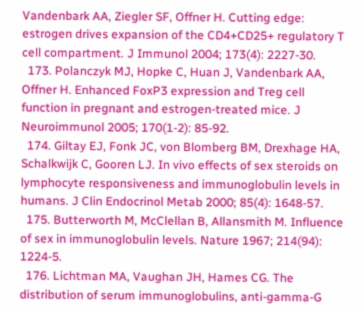Vandenbark AA, Ziegler SF, Offner H. Cutting edge: estrogen drives expansion of the CD4+CD25+ regulatory T cell compartment. J Immunol 2004; 173(4): 2227-30.
  173. Polanczyk MJ, Hopke C, Huan J, Vandenbark AA, Offner H. Enhanced FoxP3 expression and Treg cell function in pregnant and estrogen-treated mice. J Neuroimmunol 2005; 170(1-2): 85-92.
  174. Giltay EJ, Fonk JC, von Blomberg BM, Drexhage HA, Schalkwijk C, Gooren LJ. In vivo effects of sex steroids on lymphocyte responsiveness and immunoglobulin levels in humans. J Clin Endocrinol Metab 2000; 85(4): 1648-57.
  175. Butterworth M, McClellan B, Allansmith M. Influence of sex in immunoglobulin levels. Nature 1967; 214(94): 1224-5.
  176. Lichtman MA, Vaughan JH, Hames CG. The distribution of serum immunoglobulins, anti-gamma-G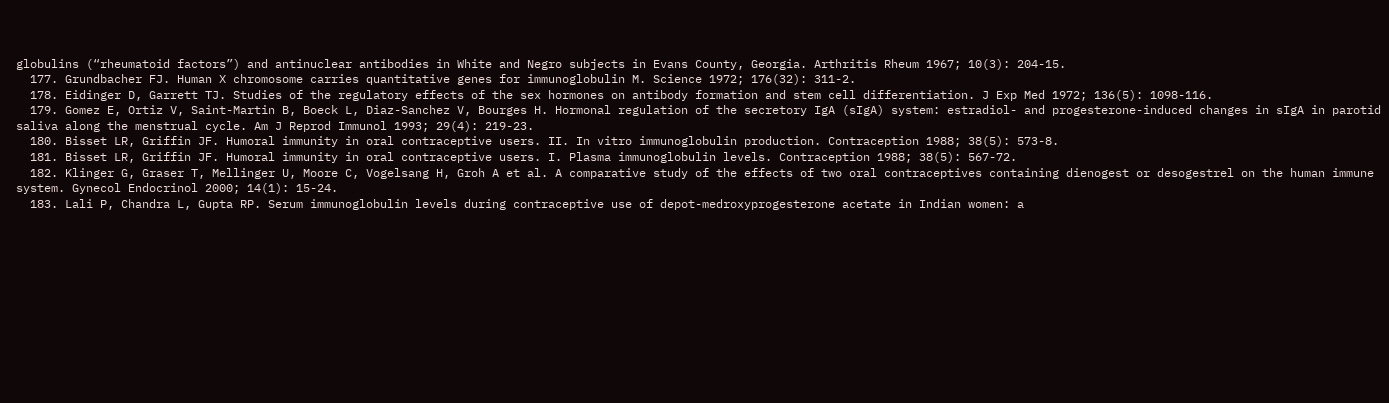globulins (“rheumatoid factors”) and antinuclear antibodies in White and Negro subjects in Evans County, Georgia. Arthritis Rheum 1967; 10(3): 204-15.
  177. Grundbacher FJ. Human X chromosome carries quantitative genes for immunoglobulin M. Science 1972; 176(32): 311-2.
  178. Eidinger D, Garrett TJ. Studies of the regulatory effects of the sex hormones on antibody formation and stem cell differentiation. J Exp Med 1972; 136(5): 1098-116.
  179. Gomez E, Ortiz V, Saint-Martin B, Boeck L, Diaz-Sanchez V, Bourges H. Hormonal regulation of the secretory IgA (sIgA) system: estradiol- and progesterone-induced changes in sIgA in parotid saliva along the menstrual cycle. Am J Reprod Immunol 1993; 29(4): 219-23.
  180. Bisset LR, Griffin JF. Humoral immunity in oral contraceptive users. II. In vitro immunoglobulin production. Contraception 1988; 38(5): 573-8.
  181. Bisset LR, Griffin JF. Humoral immunity in oral contraceptive users. I. Plasma immunoglobulin levels. Contraception 1988; 38(5): 567-72.
  182. Klinger G, Graser T, Mellinger U, Moore C, Vogelsang H, Groh A et al. A comparative study of the effects of two oral contraceptives containing dienogest or desogestrel on the human immune system. Gynecol Endocrinol 2000; 14(1): 15-24.
  183. Lali P, Chandra L, Gupta RP. Serum immunoglobulin levels during contraceptive use of depot-medroxyprogesterone acetate in Indian women: a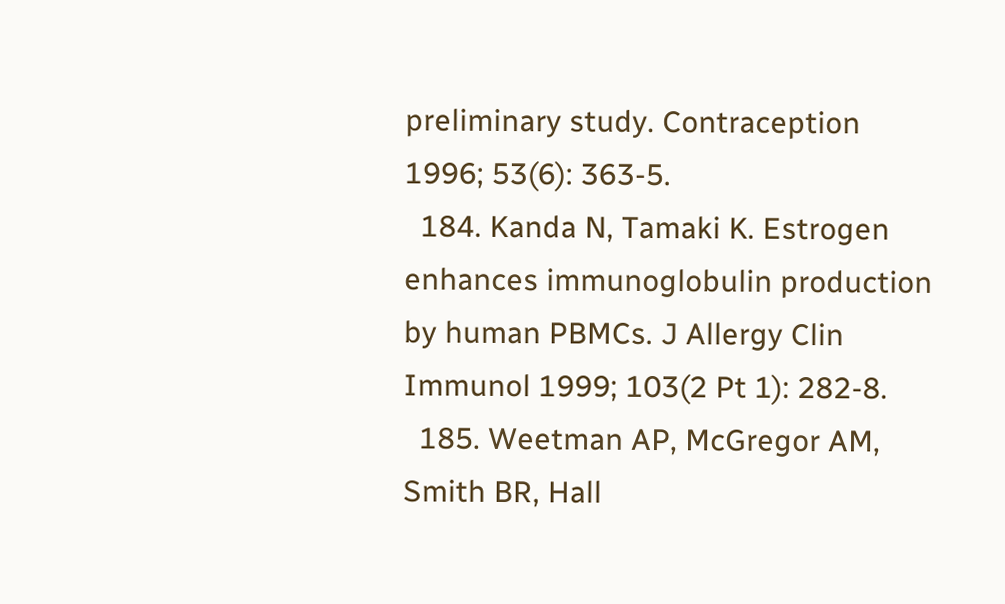preliminary study. Contraception 1996; 53(6): 363-5.
  184. Kanda N, Tamaki K. Estrogen enhances immunoglobulin production by human PBMCs. J Allergy Clin Immunol 1999; 103(2 Pt 1): 282-8.
  185. Weetman AP, McGregor AM, Smith BR, Hall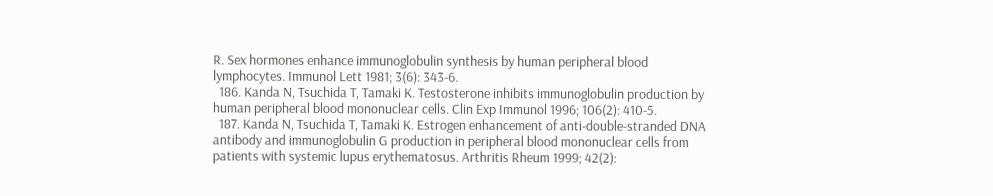R. Sex hormones enhance immunoglobulin synthesis by human peripheral blood lymphocytes. Immunol Lett 1981; 3(6): 343-6.
  186. Kanda N, Tsuchida T, Tamaki K. Testosterone inhibits immunoglobulin production by human peripheral blood mononuclear cells. Clin Exp Immunol 1996; 106(2): 410-5.
  187. Kanda N, Tsuchida T, Tamaki K. Estrogen enhancement of anti-double-stranded DNA antibody and immunoglobulin G production in peripheral blood mononuclear cells from patients with systemic lupus erythematosus. Arthritis Rheum 1999; 42(2):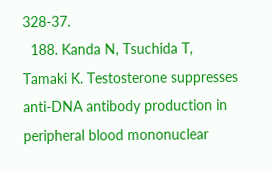328-37.
  188. Kanda N, Tsuchida T, Tamaki K. Testosterone suppresses anti-DNA antibody production in peripheral blood mononuclear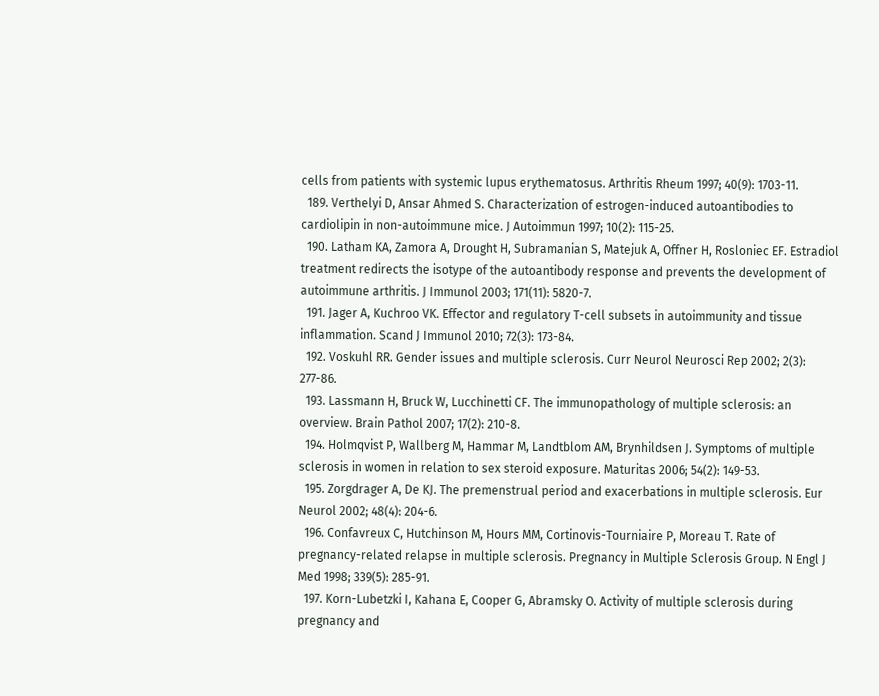cells from patients with systemic lupus erythematosus. Arthritis Rheum 1997; 40(9): 1703-11.
  189. Verthelyi D, Ansar Ahmed S. Characterization of estrogen-induced autoantibodies to cardiolipin in non-autoimmune mice. J Autoimmun 1997; 10(2): 115-25.
  190. Latham KA, Zamora A, Drought H, Subramanian S, Matejuk A, Offner H, Rosloniec EF. Estradiol treatment redirects the isotype of the autoantibody response and prevents the development of autoimmune arthritis. J Immunol 2003; 171(11): 5820-7.
  191. Jager A, Kuchroo VK. Effector and regulatory T-cell subsets in autoimmunity and tissue inflammation. Scand J Immunol 2010; 72(3): 173-84.
  192. Voskuhl RR. Gender issues and multiple sclerosis. Curr Neurol Neurosci Rep 2002; 2(3): 277-86.
  193. Lassmann H, Bruck W, Lucchinetti CF. The immunopathology of multiple sclerosis: an overview. Brain Pathol 2007; 17(2): 210-8.
  194. Holmqvist P, Wallberg M, Hammar M, Landtblom AM, Brynhildsen J. Symptoms of multiple sclerosis in women in relation to sex steroid exposure. Maturitas 2006; 54(2): 149-53.
  195. Zorgdrager A, De KJ. The premenstrual period and exacerbations in multiple sclerosis. Eur Neurol 2002; 48(4): 204-6.
  196. Confavreux C, Hutchinson M, Hours MM, Cortinovis-Tourniaire P, Moreau T. Rate of pregnancy-related relapse in multiple sclerosis. Pregnancy in Multiple Sclerosis Group. N Engl J Med 1998; 339(5): 285-91.
  197. Korn-Lubetzki I, Kahana E, Cooper G, Abramsky O. Activity of multiple sclerosis during pregnancy and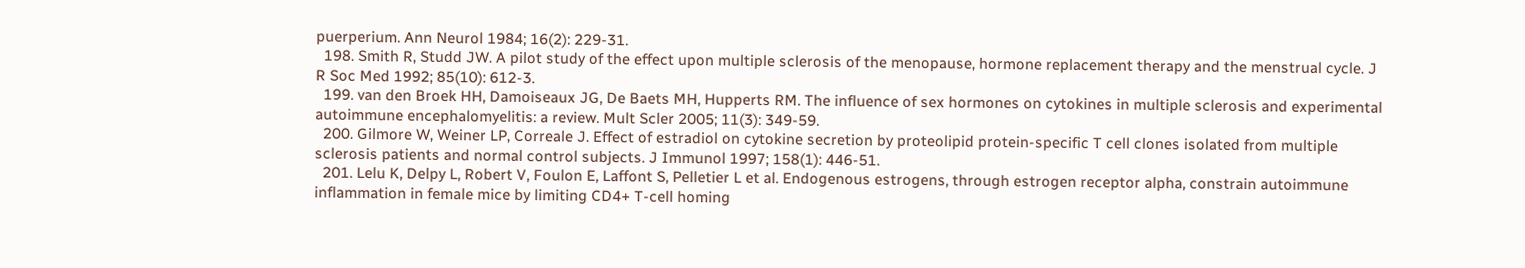puerperium. Ann Neurol 1984; 16(2): 229-31.
  198. Smith R, Studd JW. A pilot study of the effect upon multiple sclerosis of the menopause, hormone replacement therapy and the menstrual cycle. J R Soc Med 1992; 85(10): 612-3.
  199. van den Broek HH, Damoiseaux JG, De Baets MH, Hupperts RM. The influence of sex hormones on cytokines in multiple sclerosis and experimental autoimmune encephalomyelitis: a review. Mult Scler 2005; 11(3): 349-59.
  200. Gilmore W, Weiner LP, Correale J. Effect of estradiol on cytokine secretion by proteolipid protein-specific T cell clones isolated from multiple sclerosis patients and normal control subjects. J Immunol 1997; 158(1): 446-51.
  201. Lelu K, Delpy L, Robert V, Foulon E, Laffont S, Pelletier L et al. Endogenous estrogens, through estrogen receptor alpha, constrain autoimmune inflammation in female mice by limiting CD4+ T-cell homing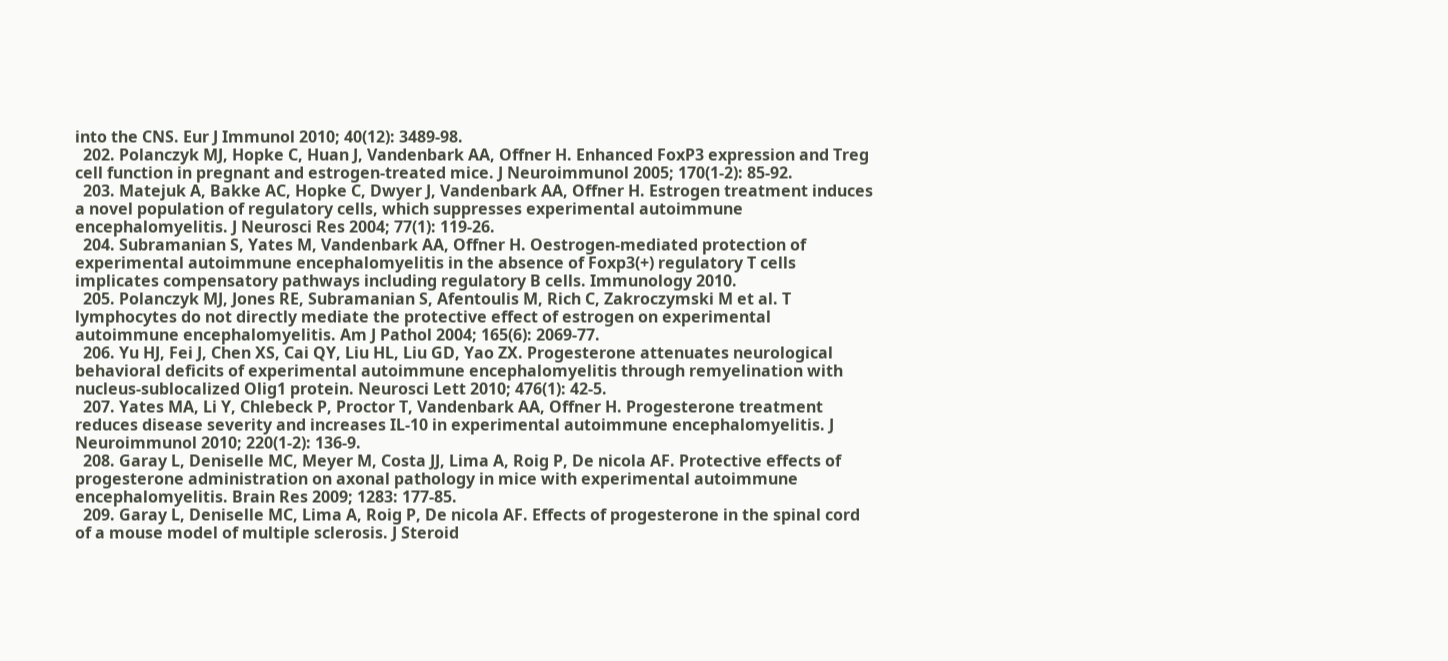into the CNS. Eur J Immunol 2010; 40(12): 3489-98.
  202. Polanczyk MJ, Hopke C, Huan J, Vandenbark AA, Offner H. Enhanced FoxP3 expression and Treg cell function in pregnant and estrogen-treated mice. J Neuroimmunol 2005; 170(1-2): 85-92.
  203. Matejuk A, Bakke AC, Hopke C, Dwyer J, Vandenbark AA, Offner H. Estrogen treatment induces a novel population of regulatory cells, which suppresses experimental autoimmune encephalomyelitis. J Neurosci Res 2004; 77(1): 119-26.
  204. Subramanian S, Yates M, Vandenbark AA, Offner H. Oestrogen-mediated protection of experimental autoimmune encephalomyelitis in the absence of Foxp3(+) regulatory T cells implicates compensatory pathways including regulatory B cells. Immunology 2010.
  205. Polanczyk MJ, Jones RE, Subramanian S, Afentoulis M, Rich C, Zakroczymski M et al. T lymphocytes do not directly mediate the protective effect of estrogen on experimental autoimmune encephalomyelitis. Am J Pathol 2004; 165(6): 2069-77.
  206. Yu HJ, Fei J, Chen XS, Cai QY, Liu HL, Liu GD, Yao ZX. Progesterone attenuates neurological behavioral deficits of experimental autoimmune encephalomyelitis through remyelination with nucleus-sublocalized Olig1 protein. Neurosci Lett 2010; 476(1): 42-5.
  207. Yates MA, Li Y, Chlebeck P, Proctor T, Vandenbark AA, Offner H. Progesterone treatment reduces disease severity and increases IL-10 in experimental autoimmune encephalomyelitis. J Neuroimmunol 2010; 220(1-2): 136-9.
  208. Garay L, Deniselle MC, Meyer M, Costa JJ, Lima A, Roig P, De nicola AF. Protective effects of progesterone administration on axonal pathology in mice with experimental autoimmune encephalomyelitis. Brain Res 2009; 1283: 177-85.
  209. Garay L, Deniselle MC, Lima A, Roig P, De nicola AF. Effects of progesterone in the spinal cord of a mouse model of multiple sclerosis. J Steroid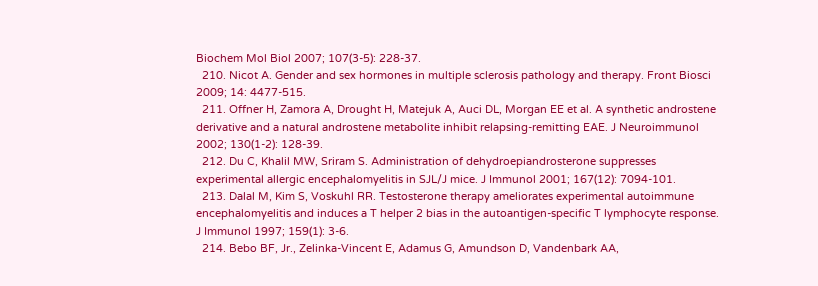Biochem Mol Biol 2007; 107(3-5): 228-37.
  210. Nicot A. Gender and sex hormones in multiple sclerosis pathology and therapy. Front Biosci 2009; 14: 4477-515.
  211. Offner H, Zamora A, Drought H, Matejuk A, Auci DL, Morgan EE et al. A synthetic androstene derivative and a natural androstene metabolite inhibit relapsing-remitting EAE. J Neuroimmunol 2002; 130(1-2): 128-39.
  212. Du C, Khalil MW, Sriram S. Administration of dehydroepiandrosterone suppresses experimental allergic encephalomyelitis in SJL/J mice. J Immunol 2001; 167(12): 7094-101.
  213. Dalal M, Kim S, Voskuhl RR. Testosterone therapy ameliorates experimental autoimmune encephalomyelitis and induces a T helper 2 bias in the autoantigen-specific T lymphocyte response. J Immunol 1997; 159(1): 3-6.
  214. Bebo BF, Jr., Zelinka-Vincent E, Adamus G, Amundson D, Vandenbark AA,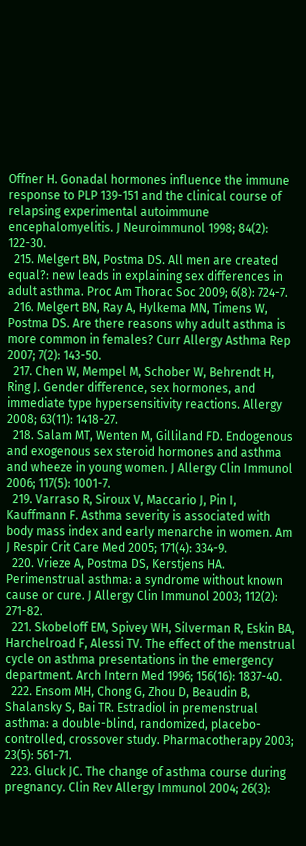Offner H. Gonadal hormones influence the immune response to PLP 139-151 and the clinical course of relapsing experimental autoimmune encephalomyelitis. J Neuroimmunol 1998; 84(2): 122-30.
  215. Melgert BN, Postma DS. All men are created equal?: new leads in explaining sex differences in adult asthma. Proc Am Thorac Soc 2009; 6(8): 724-7.
  216. Melgert BN, Ray A, Hylkema MN, Timens W, Postma DS. Are there reasons why adult asthma is more common in females? Curr Allergy Asthma Rep 2007; 7(2): 143-50.
  217. Chen W, Mempel M, Schober W, Behrendt H, Ring J. Gender difference, sex hormones, and immediate type hypersensitivity reactions. Allergy 2008; 63(11): 1418-27.
  218. Salam MT, Wenten M, Gilliland FD. Endogenous and exogenous sex steroid hormones and asthma and wheeze in young women. J Allergy Clin Immunol 2006; 117(5): 1001-7.
  219. Varraso R, Siroux V, Maccario J, Pin I, Kauffmann F. Asthma severity is associated with body mass index and early menarche in women. Am J Respir Crit Care Med 2005; 171(4): 334-9.
  220. Vrieze A, Postma DS, Kerstjens HA. Perimenstrual asthma: a syndrome without known cause or cure. J Allergy Clin Immunol 2003; 112(2): 271-82.
  221. Skobeloff EM, Spivey WH, Silverman R, Eskin BA, Harchelroad F, Alessi TV. The effect of the menstrual cycle on asthma presentations in the emergency department. Arch Intern Med 1996; 156(16): 1837-40.
  222. Ensom MH, Chong G, Zhou D, Beaudin B, Shalansky S, Bai TR. Estradiol in premenstrual asthma: a double-blind, randomized, placebo-controlled, crossover study. Pharmacotherapy 2003; 23(5): 561-71.
  223. Gluck JC. The change of asthma course during pregnancy. Clin Rev Allergy Immunol 2004; 26(3):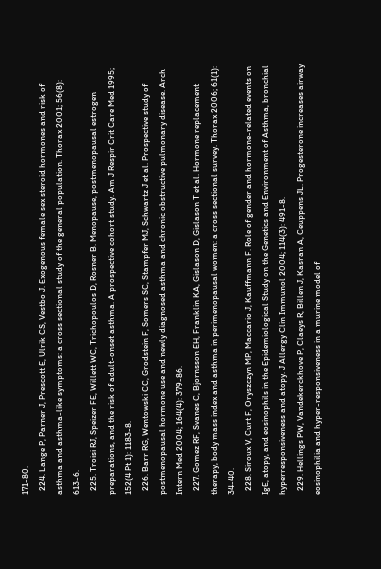171-80.
  224. Lange P, Parner J, Prescott E, Ulrik CS, Vestbo J. Exogenous female sex steroid hormones and risk of asthma and asthma-like symptoms: a cross sectional study of the general population. Thorax 2001; 56(8): 613-6.
  225. Troisi RJ, Speizer FE, Willett WC, Trichopoulos D, Rosner B. Menopause, postmenopausal estrogen preparations, and the risk of adult-onset asthma. A prospective cohort study. Am J Respir Crit Care Med 1995; 152(4 Pt 1): 1183-8.
  226. Barr RG, Wentowski CC, Grodstein F, Somers SC, Stampfer MJ, Schwartz J et al. Prospective study of postmenopausal hormone use and newly diagnosed asthma and chronic obstructive pulmonary disease. Arch Intern Med 2004; 164(4): 379-86.
  227. Gomez RF, Svanes C, Bjornsson EH, Franklin KA, Gislason D, Gislason T et al. Hormone replacement therapy, body mass index and asthma in perimenopausal women: a cross sectional survey. Thorax 2006; 61(1): 34-40.
  228. Siroux V, Curt F, Oryszczyn MP, Maccario J, Kauffmann F. Role of gender and hormone-related events on IgE, atopy, and eosinophils in the Epidemiological Study on the Genetics and Environment of Asthma, bronchial hyperresponsiveness and atopy. J Allergy Clin Immunol 2004; 114(3): 491-8.
  229. Hellings PW, Vandekerckhove P, Claeys R, Billen J, Kasran A, Ceuppens JL. Progesterone increases airway eosinophilia and hyper-responsiveness in a murine model of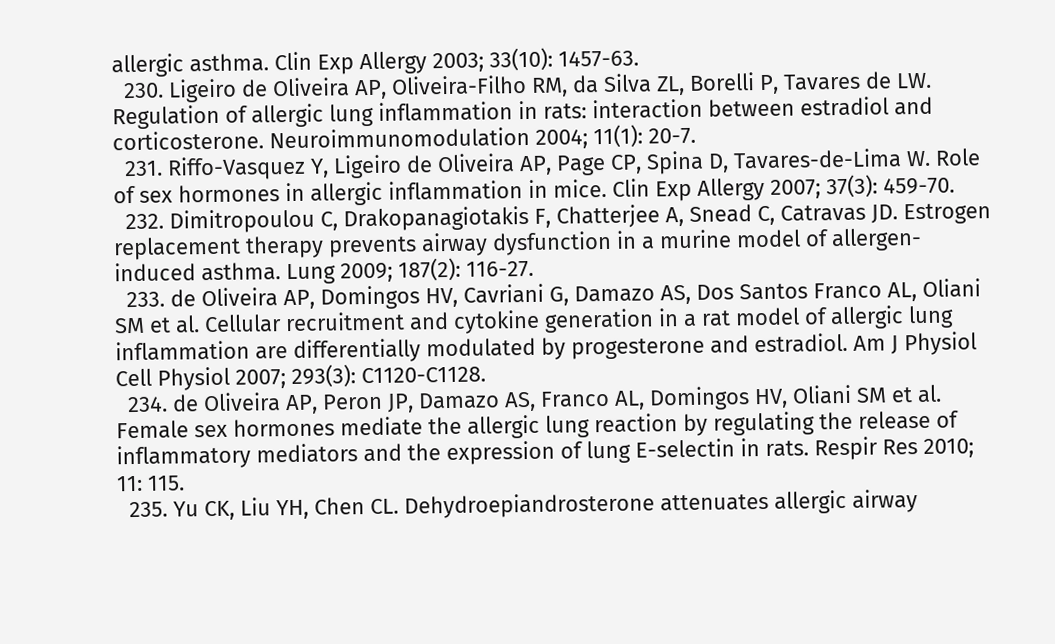allergic asthma. Clin Exp Allergy 2003; 33(10): 1457-63.
  230. Ligeiro de Oliveira AP, Oliveira-Filho RM, da Silva ZL, Borelli P, Tavares de LW. Regulation of allergic lung inflammation in rats: interaction between estradiol and corticosterone. Neuroimmunomodulation 2004; 11(1): 20-7.
  231. Riffo-Vasquez Y, Ligeiro de Oliveira AP, Page CP, Spina D, Tavares-de-Lima W. Role of sex hormones in allergic inflammation in mice. Clin Exp Allergy 2007; 37(3): 459-70.
  232. Dimitropoulou C, Drakopanagiotakis F, Chatterjee A, Snead C, Catravas JD. Estrogen replacement therapy prevents airway dysfunction in a murine model of allergen-induced asthma. Lung 2009; 187(2): 116-27.
  233. de Oliveira AP, Domingos HV, Cavriani G, Damazo AS, Dos Santos Franco AL, Oliani SM et al. Cellular recruitment and cytokine generation in a rat model of allergic lung inflammation are differentially modulated by progesterone and estradiol. Am J Physiol Cell Physiol 2007; 293(3): C1120-C1128.
  234. de Oliveira AP, Peron JP, Damazo AS, Franco AL, Domingos HV, Oliani SM et al. Female sex hormones mediate the allergic lung reaction by regulating the release of inflammatory mediators and the expression of lung E-selectin in rats. Respir Res 2010; 11: 115.
  235. Yu CK, Liu YH, Chen CL. Dehydroepiandrosterone attenuates allergic airway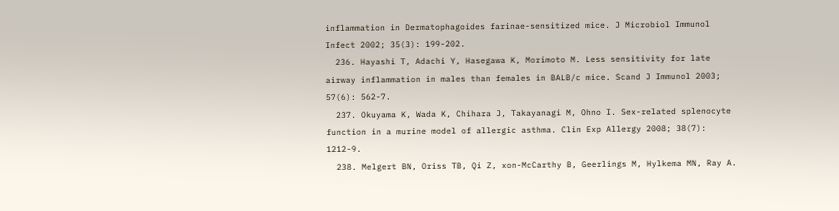inflammation in Dermatophagoides farinae-sensitized mice. J Microbiol Immunol Infect 2002; 35(3): 199-202.
  236. Hayashi T, Adachi Y, Hasegawa K, Morimoto M. Less sensitivity for late airway inflammation in males than females in BALB/c mice. Scand J Immunol 2003; 57(6): 562-7.
  237. Okuyama K, Wada K, Chihara J, Takayanagi M, Ohno I. Sex-related splenocyte function in a murine model of allergic asthma. Clin Exp Allergy 2008; 38(7): 1212-9.
  238. Melgert BN, Oriss TB, Qi Z, xon-McCarthy B, Geerlings M, Hylkema MN, Ray A.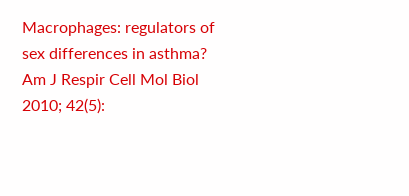Macrophages: regulators of sex differences in asthma? Am J Respir Cell Mol Biol 2010; 42(5):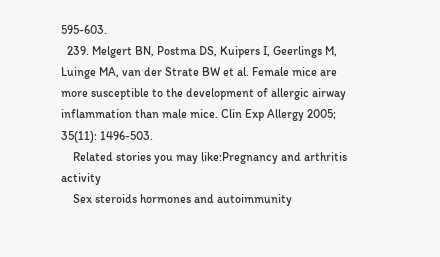595-603.
  239. Melgert BN, Postma DS, Kuipers I, Geerlings M, Luinge MA, van der Strate BW et al. Female mice are more susceptible to the development of allergic airway inflammation than male mice. Clin Exp Allergy 2005; 35(11): 1496-503.
    Related stories you may like:Pregnancy and arthritis activity
    Sex steroids hormones and autoimmunity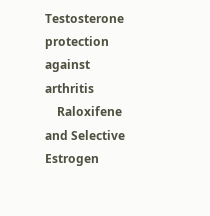Testosterone protection against arthritis
    Raloxifene and Selective Estrogen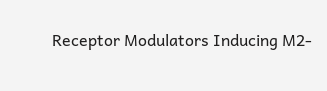Receptor Modulators Inducing M2-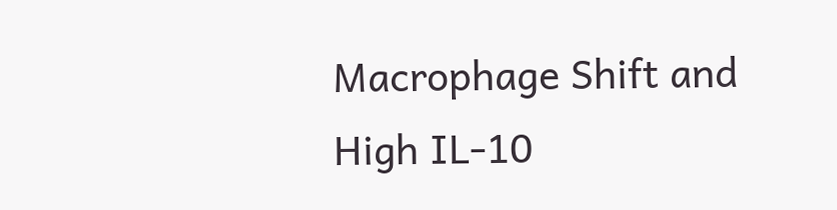Macrophage Shift and High IL-10